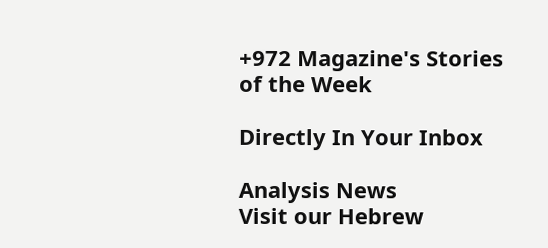+972 Magazine's Stories of the Week

Directly In Your Inbox

Analysis News
Visit our Hebrew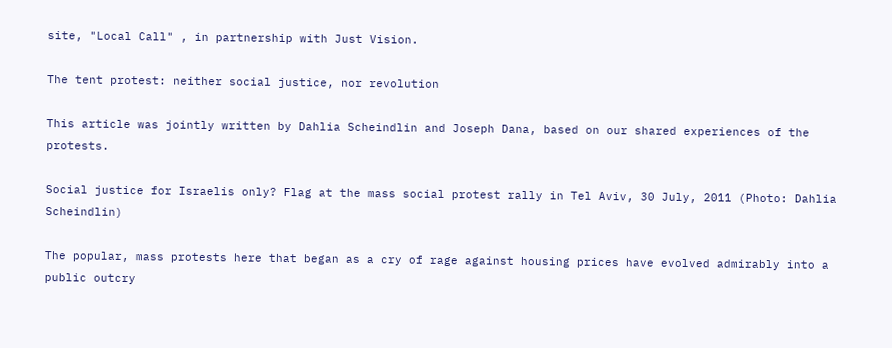site, "Local Call" , in partnership with Just Vision.

The tent protest: neither social justice, nor revolution

This article was jointly written by Dahlia Scheindlin and Joseph Dana, based on our shared experiences of the protests.

Social justice for Israelis only? Flag at the mass social protest rally in Tel Aviv, 30 July, 2011 (Photo: Dahlia Scheindlin)

The popular, mass protests here that began as a cry of rage against housing prices have evolved admirably into a public outcry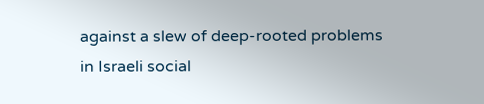against a slew of deep-rooted problems in Israeli social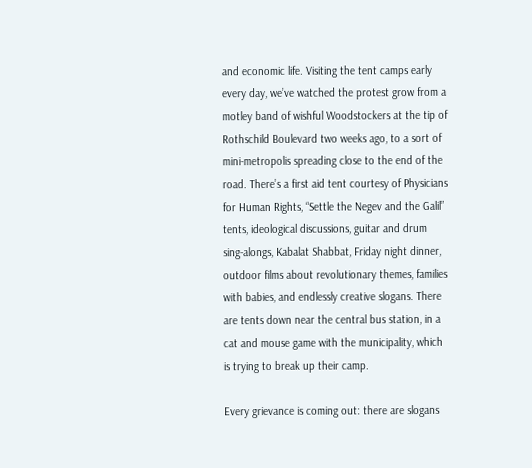and economic life. Visiting the tent camps early every day, we’ve watched the protest grow from a motley band of wishful Woodstockers at the tip of Rothschild Boulevard two weeks ago, to a sort of mini-metropolis spreading close to the end of the road. There’s a first aid tent courtesy of Physicians for Human Rights, “Settle the Negev and the Galil” tents, ideological discussions, guitar and drum sing-alongs, Kabalat Shabbat, Friday night dinner, outdoor films about revolutionary themes, families with babies, and endlessly creative slogans. There are tents down near the central bus station, in a cat and mouse game with the municipality, which is trying to break up their camp.

Every grievance is coming out: there are slogans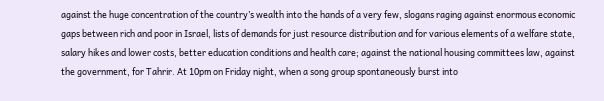against the huge concentration of the country’s wealth into the hands of a very few, slogans raging against enormous economic gaps between rich and poor in Israel, lists of demands for just resource distribution and for various elements of a welfare state, salary hikes and lower costs, better education conditions and health care; against the national housing committees law, against the government, for Tahrir. At 10pm on Friday night, when a song group spontaneously burst into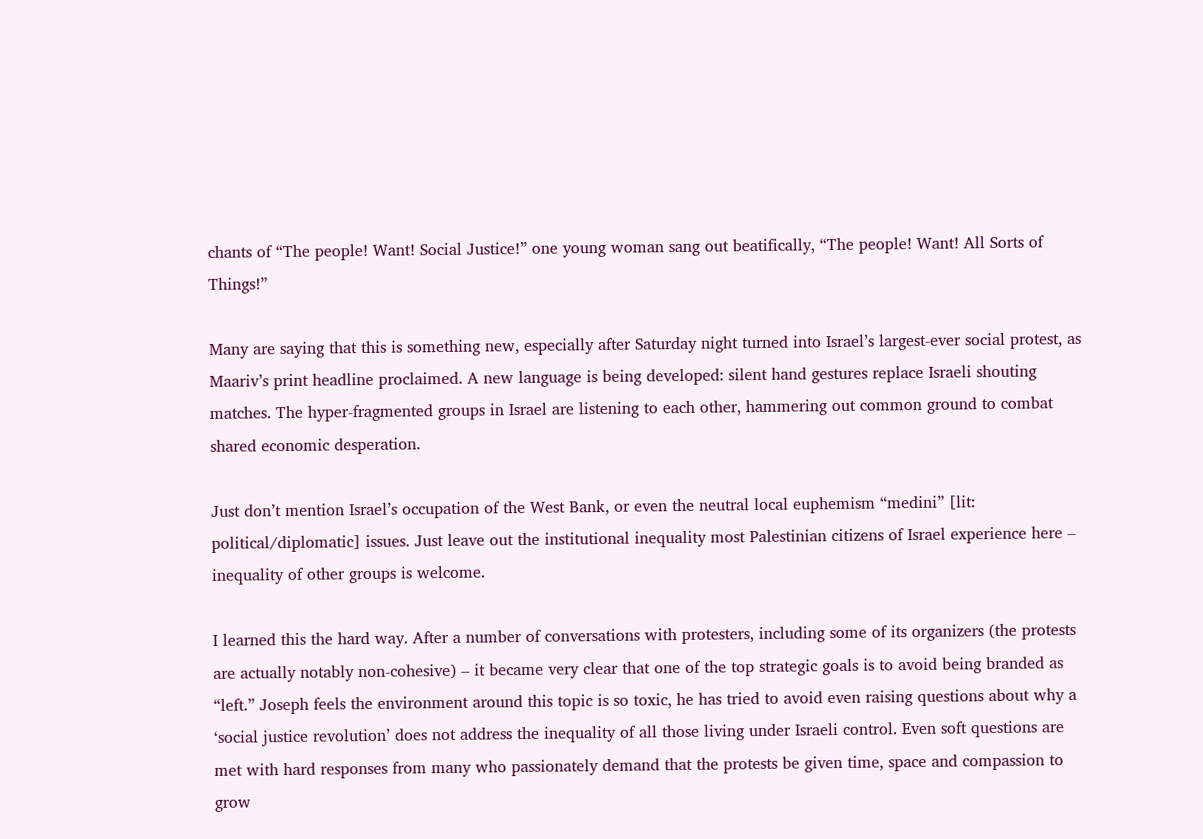chants of “The people! Want! Social Justice!” one young woman sang out beatifically, “The people! Want! All Sorts of Things!”

Many are saying that this is something new, especially after Saturday night turned into Israel’s largest-ever social protest, as Maariv’s print headline proclaimed. A new language is being developed: silent hand gestures replace Israeli shouting matches. The hyper-fragmented groups in Israel are listening to each other, hammering out common ground to combat shared economic desperation.

Just don’t mention Israel’s occupation of the West Bank, or even the neutral local euphemism “medini” [lit: political/diplomatic] issues. Just leave out the institutional inequality most Palestinian citizens of Israel experience here – inequality of other groups is welcome.

I learned this the hard way. After a number of conversations with protesters, including some of its organizers (the protests are actually notably non-cohesive) – it became very clear that one of the top strategic goals is to avoid being branded as “left.” Joseph feels the environment around this topic is so toxic, he has tried to avoid even raising questions about why a ‘social justice revolution’ does not address the inequality of all those living under Israeli control. Even soft questions are met with hard responses from many who passionately demand that the protests be given time, space and compassion to grow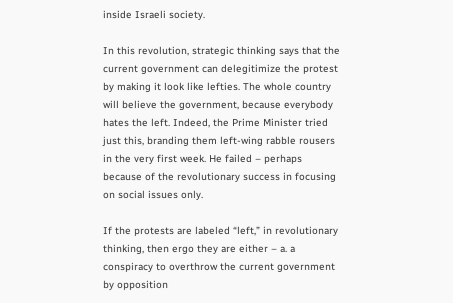inside Israeli society.

In this revolution, strategic thinking says that the current government can delegitimize the protest by making it look like lefties. The whole country will believe the government, because everybody hates the left. Indeed, the Prime Minister tried just this, branding them left-wing rabble rousers in the very first week. He failed – perhaps because of the revolutionary success in focusing on social issues only.

If the protests are labeled “left,” in revolutionary thinking, then ergo they are either – a. a conspiracy to overthrow the current government by opposition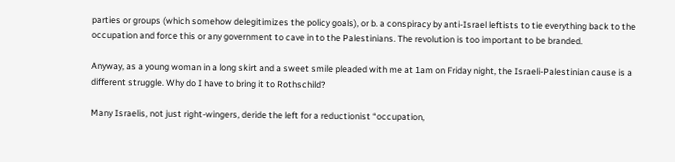parties or groups (which somehow delegitimizes the policy goals), or b. a conspiracy by anti-Israel leftists to tie everything back to the occupation and force this or any government to cave in to the Palestinians. The revolution is too important to be branded.

Anyway, as a young woman in a long skirt and a sweet smile pleaded with me at 1am on Friday night, the Israeli-Palestinian cause is a different struggle. Why do I have to bring it to Rothschild?

Many Israelis, not just right-wingers, deride the left for a reductionist “occupation,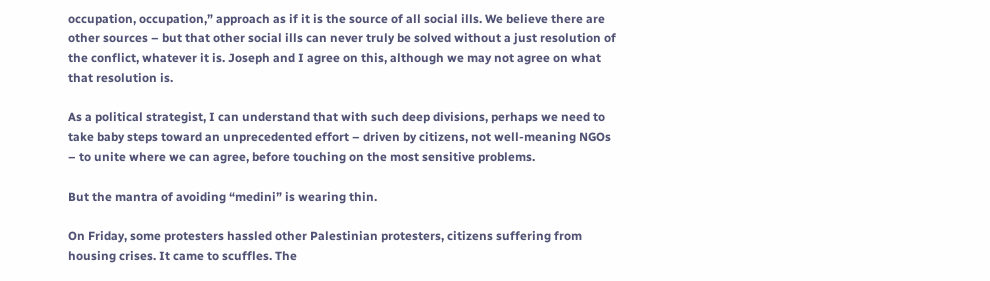occupation, occupation,” approach as if it is the source of all social ills. We believe there are other sources – but that other social ills can never truly be solved without a just resolution of the conflict, whatever it is. Joseph and I agree on this, although we may not agree on what that resolution is.

As a political strategist, I can understand that with such deep divisions, perhaps we need to take baby steps toward an unprecedented effort – driven by citizens, not well-meaning NGOs – to unite where we can agree, before touching on the most sensitive problems.

But the mantra of avoiding “medini” is wearing thin.

On Friday, some protesters hassled other Palestinian protesters, citizens suffering from housing crises. It came to scuffles. The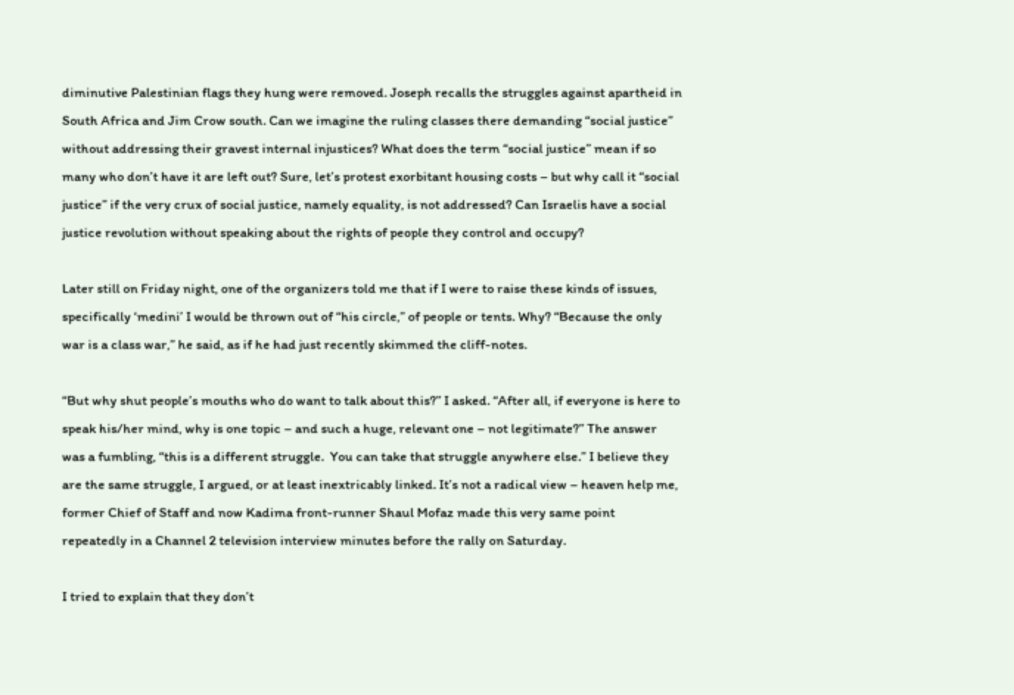diminutive Palestinian flags they hung were removed. Joseph recalls the struggles against apartheid in South Africa and Jim Crow south. Can we imagine the ruling classes there demanding “social justice” without addressing their gravest internal injustices? What does the term “social justice” mean if so many who don’t have it are left out? Sure, let’s protest exorbitant housing costs – but why call it “social justice” if the very crux of social justice, namely equality, is not addressed? Can Israelis have a social justice revolution without speaking about the rights of people they control and occupy?

Later still on Friday night, one of the organizers told me that if I were to raise these kinds of issues, specifically ‘medini’ I would be thrown out of “his circle,” of people or tents. Why? “Because the only war is a class war,” he said, as if he had just recently skimmed the cliff-notes.

“But why shut people’s mouths who do want to talk about this?” I asked. “After all, if everyone is here to speak his/her mind, why is one topic – and such a huge, relevant one – not legitimate?” The answer was a fumbling, “this is a different struggle.  You can take that struggle anywhere else.” I believe they are the same struggle, I argued, or at least inextricably linked. It’s not a radical view – heaven help me, former Chief of Staff and now Kadima front-runner Shaul Mofaz made this very same point repeatedly in a Channel 2 television interview minutes before the rally on Saturday.

I tried to explain that they don’t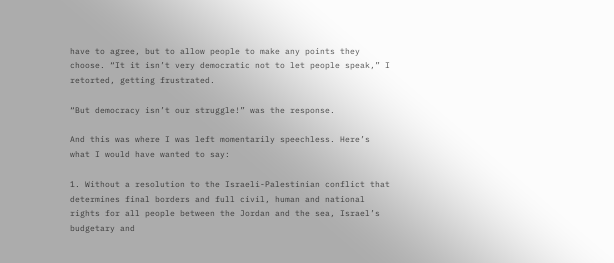have to agree, but to allow people to make any points they choose. “It it isn’t very democratic not to let people speak,” I retorted, getting frustrated.

“But democracy isn’t our struggle!” was the response.

And this was where I was left momentarily speechless. Here’s what I would have wanted to say:

1. Without a resolution to the Israeli-Palestinian conflict that determines final borders and full civil, human and national rights for all people between the Jordan and the sea, Israel’s budgetary and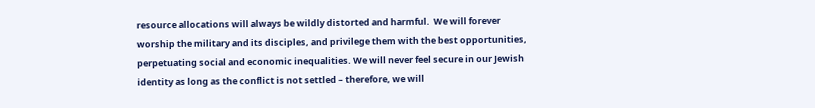resource allocations will always be wildly distorted and harmful.  We will forever worship the military and its disciples, and privilege them with the best opportunities, perpetuating social and economic inequalities. We will never feel secure in our Jewish identity as long as the conflict is not settled – therefore, we will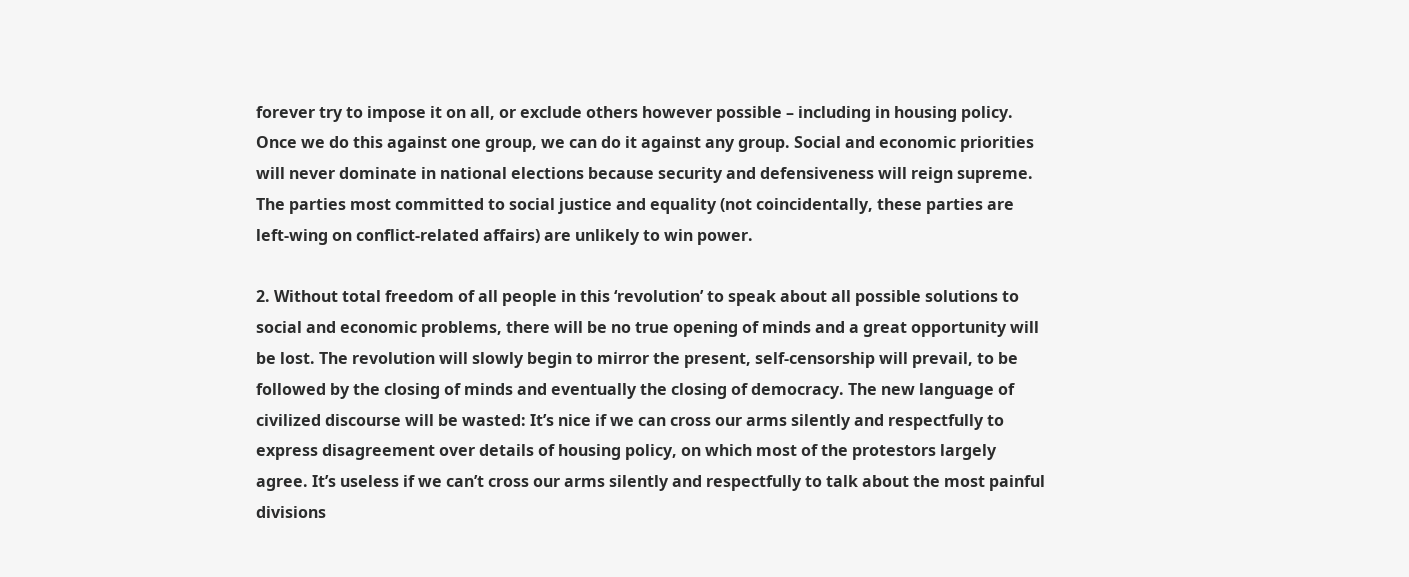forever try to impose it on all, or exclude others however possible – including in housing policy. Once we do this against one group, we can do it against any group. Social and economic priorities will never dominate in national elections because security and defensiveness will reign supreme. The parties most committed to social justice and equality (not coincidentally, these parties are left-wing on conflict-related affairs) are unlikely to win power.

2. Without total freedom of all people in this ‘revolution’ to speak about all possible solutions to social and economic problems, there will be no true opening of minds and a great opportunity will be lost. The revolution will slowly begin to mirror the present, self-censorship will prevail, to be followed by the closing of minds and eventually the closing of democracy. The new language of civilized discourse will be wasted: It’s nice if we can cross our arms silently and respectfully to express disagreement over details of housing policy, on which most of the protestors largely agree. It’s useless if we can’t cross our arms silently and respectfully to talk about the most painful divisions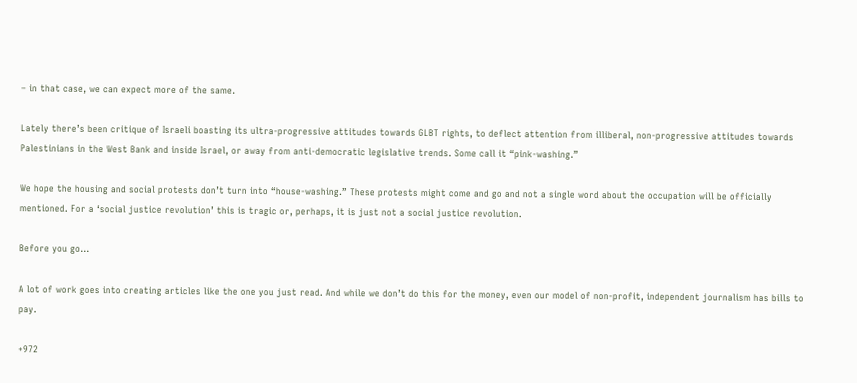– in that case, we can expect more of the same.

Lately there’s been critique of Israeli boasting its ultra-progressive attitudes towards GLBT rights, to deflect attention from illiberal, non-progressive attitudes towards Palestinians in the West Bank and inside Israel, or away from anti-democratic legislative trends. Some call it “pink-washing.”

We hope the housing and social protests don’t turn into “house-washing.” These protests might come and go and not a single word about the occupation will be officially mentioned. For a ‘social justice revolution’ this is tragic or, perhaps, it is just not a social justice revolution.

Before you go...

A lot of work goes into creating articles like the one you just read. And while we don’t do this for the money, even our model of non-profit, independent journalism has bills to pay.

+972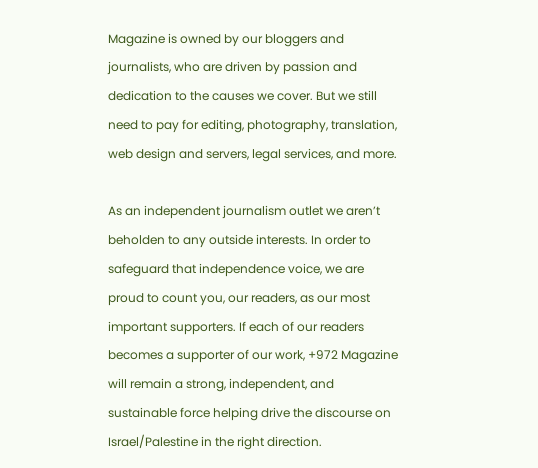Magazine is owned by our bloggers and journalists, who are driven by passion and dedication to the causes we cover. But we still need to pay for editing, photography, translation, web design and servers, legal services, and more.

As an independent journalism outlet we aren’t beholden to any outside interests. In order to safeguard that independence voice, we are proud to count you, our readers, as our most important supporters. If each of our readers becomes a supporter of our work, +972 Magazine will remain a strong, independent, and sustainable force helping drive the discourse on Israel/Palestine in the right direction.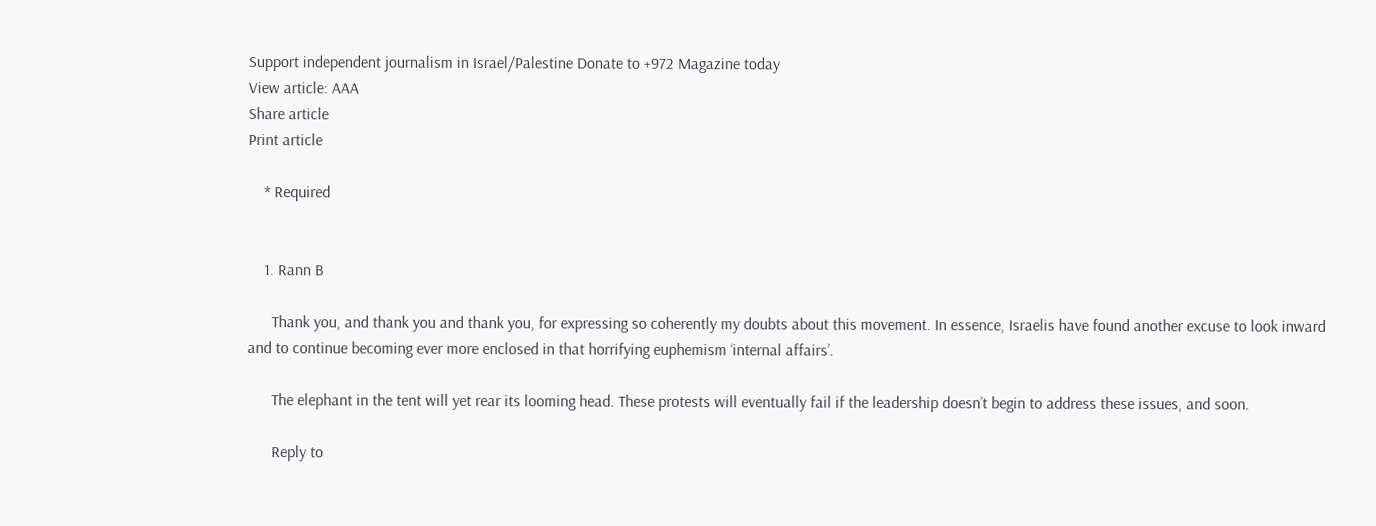Support independent journalism in Israel/Palestine Donate to +972 Magazine today
View article: AAA
Share article
Print article

    * Required


    1. Rann B

      Thank you, and thank you and thank you, for expressing so coherently my doubts about this movement. In essence, Israelis have found another excuse to look inward and to continue becoming ever more enclosed in that horrifying euphemism ‘internal affairs’.

      The elephant in the tent will yet rear its looming head. These protests will eventually fail if the leadership doesn’t begin to address these issues, and soon.

      Reply to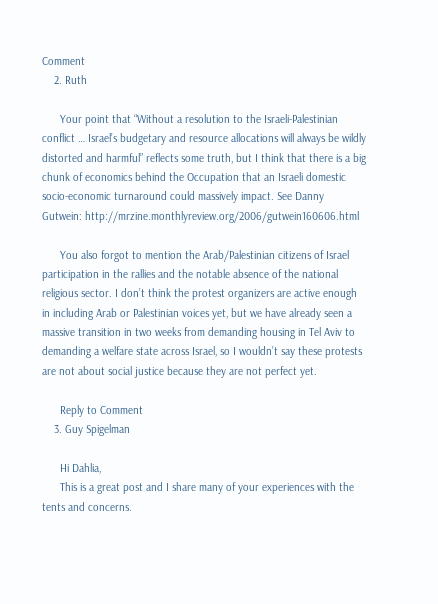Comment
    2. Ruth

      Your point that “Without a resolution to the Israeli-Palestinian conflict … Israel’s budgetary and resource allocations will always be wildly distorted and harmful” reflects some truth, but I think that there is a big chunk of economics behind the Occupation that an Israeli domestic socio-economic turnaround could massively impact. See Danny Gutwein: http://mrzine.monthlyreview.org/2006/gutwein160606.html

      You also forgot to mention the Arab/Palestinian citizens of Israel participation in the rallies and the notable absence of the national religious sector. I don’t think the protest organizers are active enough in including Arab or Palestinian voices yet, but we have already seen a massive transition in two weeks from demanding housing in Tel Aviv to demanding a welfare state across Israel, so I wouldn’t say these protests are not about social justice because they are not perfect yet.

      Reply to Comment
    3. Guy Spigelman

      Hi Dahlia,
      This is a great post and I share many of your experiences with the tents and concerns.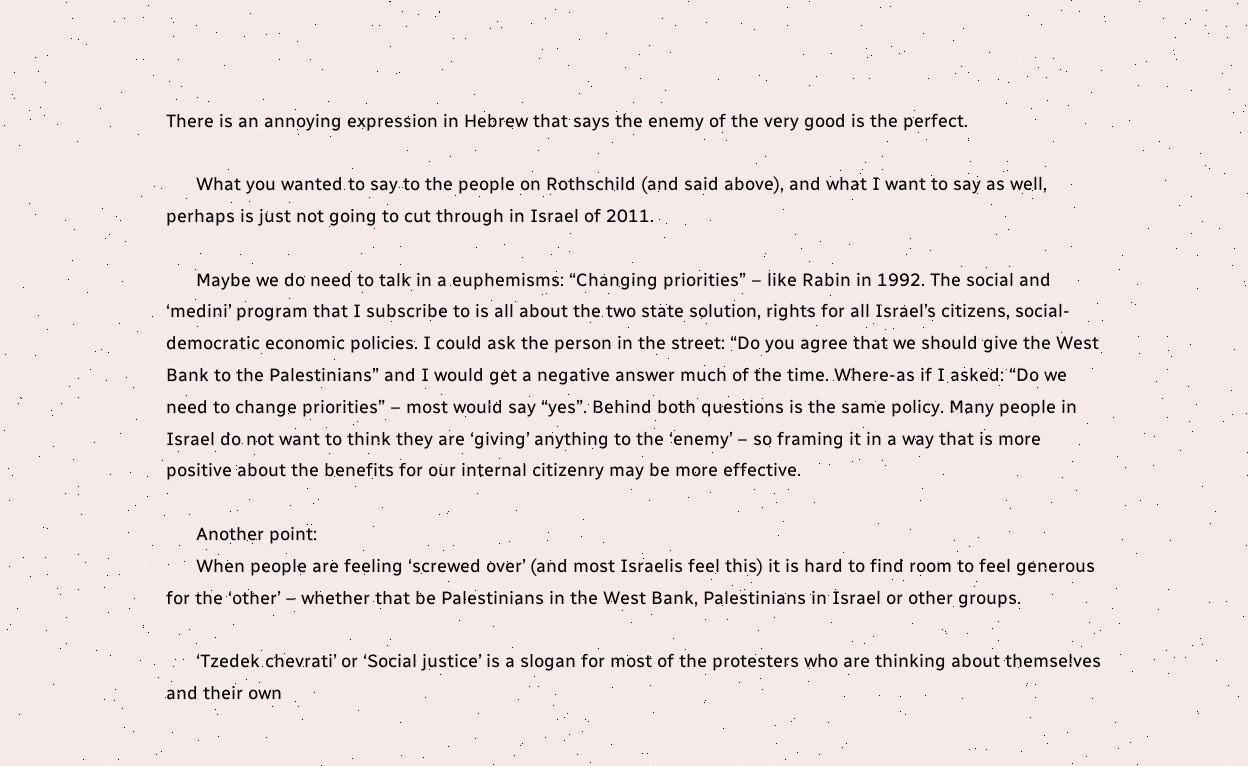There is an annoying expression in Hebrew that says the enemy of the very good is the perfect.

      What you wanted to say to the people on Rothschild (and said above), and what I want to say as well, perhaps is just not going to cut through in Israel of 2011.

      Maybe we do need to talk in a euphemisms: “Changing priorities” – like Rabin in 1992. The social and ‘medini’ program that I subscribe to is all about the two state solution, rights for all Israel’s citizens, social-democratic economic policies. I could ask the person in the street: “Do you agree that we should give the West Bank to the Palestinians” and I would get a negative answer much of the time. Where-as if I asked: “Do we need to change priorities” – most would say “yes”. Behind both questions is the same policy. Many people in Israel do not want to think they are ‘giving’ anything to the ‘enemy’ – so framing it in a way that is more positive about the benefits for our internal citizenry may be more effective.

      Another point:
      When people are feeling ‘screwed over’ (and most Israelis feel this) it is hard to find room to feel generous for the ‘other’ – whether that be Palestinians in the West Bank, Palestinians in Israel or other groups.

      ‘Tzedek chevrati’ or ‘Social justice’ is a slogan for most of the protesters who are thinking about themselves and their own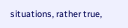situations, rather true,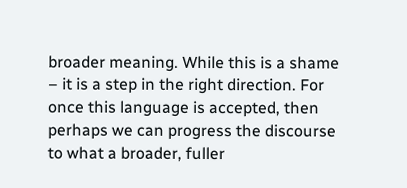broader meaning. While this is a shame – it is a step in the right direction. For once this language is accepted, then perhaps we can progress the discourse to what a broader, fuller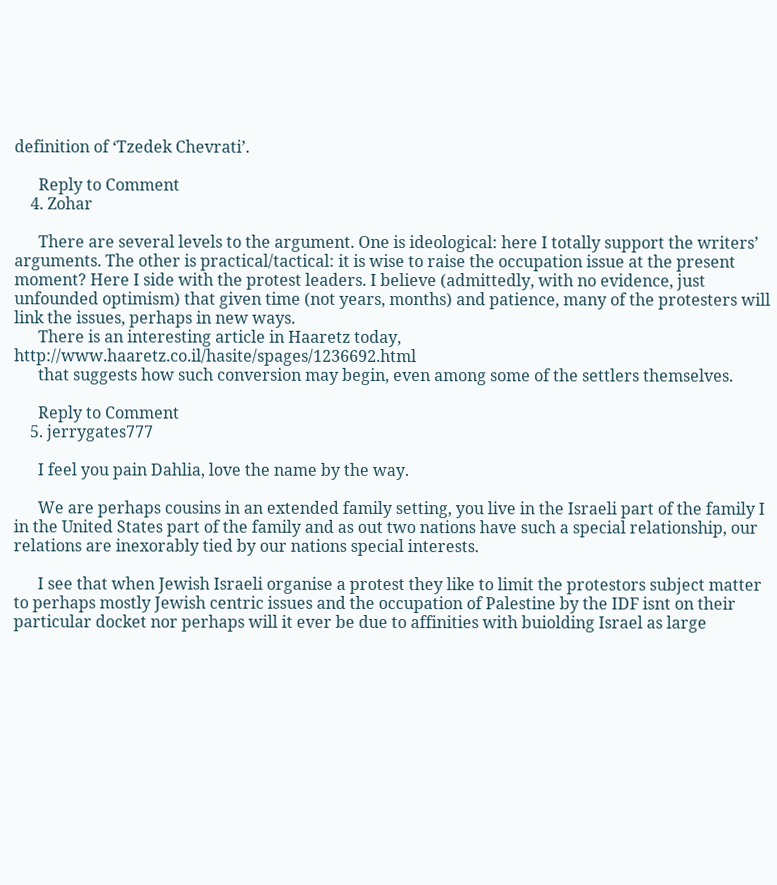definition of ‘Tzedek Chevrati’.

      Reply to Comment
    4. Zohar

      There are several levels to the argument. One is ideological: here I totally support the writers’ arguments. The other is practical/tactical: it is wise to raise the occupation issue at the present moment? Here I side with the protest leaders. I believe (admittedly, with no evidence, just unfounded optimism) that given time (not years, months) and patience, many of the protesters will link the issues, perhaps in new ways.
      There is an interesting article in Haaretz today, http://www.haaretz.co.il/hasite/spages/1236692.html
      that suggests how such conversion may begin, even among some of the settlers themselves.

      Reply to Comment
    5. jerrygates777

      I feel you pain Dahlia, love the name by the way.

      We are perhaps cousins in an extended family setting, you live in the Israeli part of the family I in the United States part of the family and as out two nations have such a special relationship, our relations are inexorably tied by our nations special interests.

      I see that when Jewish Israeli organise a protest they like to limit the protestors subject matter to perhaps mostly Jewish centric issues and the occupation of Palestine by the IDF isnt on their particular docket nor perhaps will it ever be due to affinities with buiolding Israel as large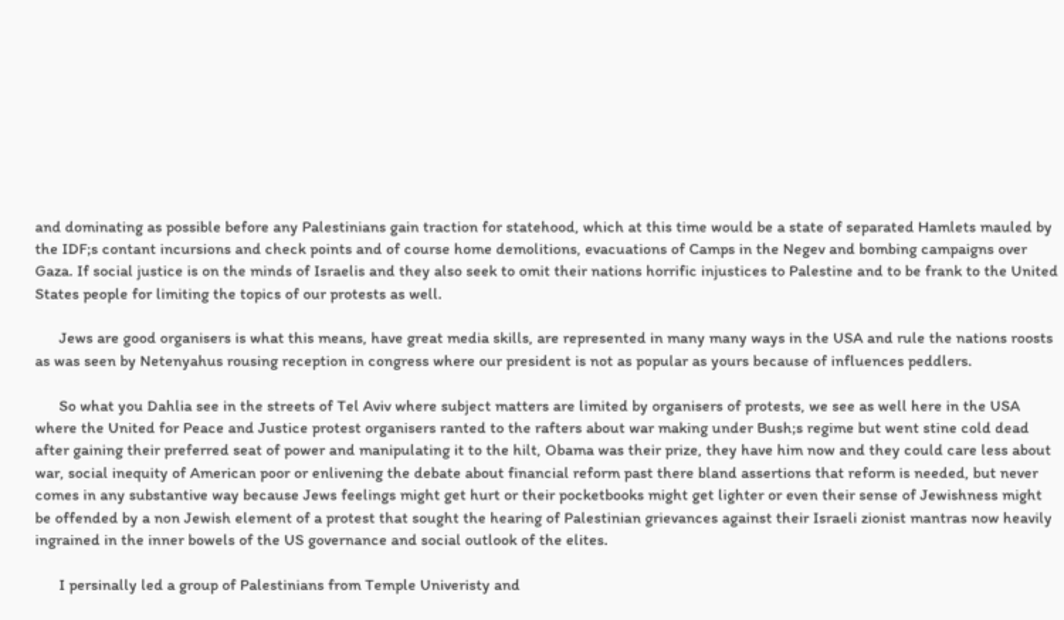and dominating as possible before any Palestinians gain traction for statehood, which at this time would be a state of separated Hamlets mauled by the IDF;s contant incursions and check points and of course home demolitions, evacuations of Camps in the Negev and bombing campaigns over Gaza. If social justice is on the minds of Israelis and they also seek to omit their nations horrific injustices to Palestine and to be frank to the United States people for limiting the topics of our protests as well.

      Jews are good organisers is what this means, have great media skills, are represented in many many ways in the USA and rule the nations roosts as was seen by Netenyahus rousing reception in congress where our president is not as popular as yours because of influences peddlers.

      So what you Dahlia see in the streets of Tel Aviv where subject matters are limited by organisers of protests, we see as well here in the USA where the United for Peace and Justice protest organisers ranted to the rafters about war making under Bush;s regime but went stine cold dead after gaining their preferred seat of power and manipulating it to the hilt, Obama was their prize, they have him now and they could care less about war, social inequity of American poor or enlivening the debate about financial reform past there bland assertions that reform is needed, but never comes in any substantive way because Jews feelings might get hurt or their pocketbooks might get lighter or even their sense of Jewishness might be offended by a non Jewish element of a protest that sought the hearing of Palestinian grievances against their Israeli zionist mantras now heavily ingrained in the inner bowels of the US governance and social outlook of the elites.

      I persinally led a group of Palestinians from Temple Univeristy and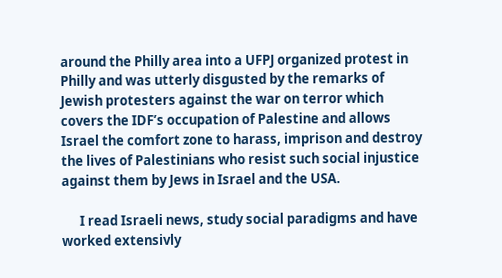around the Philly area into a UFPJ organized protest in Philly and was utterly disgusted by the remarks of Jewish protesters against the war on terror which covers the IDF’s occupation of Palestine and allows Israel the comfort zone to harass, imprison and destroy the lives of Palestinians who resist such social injustice against them by Jews in Israel and the USA.

      I read Israeli news, study social paradigms and have worked extensivly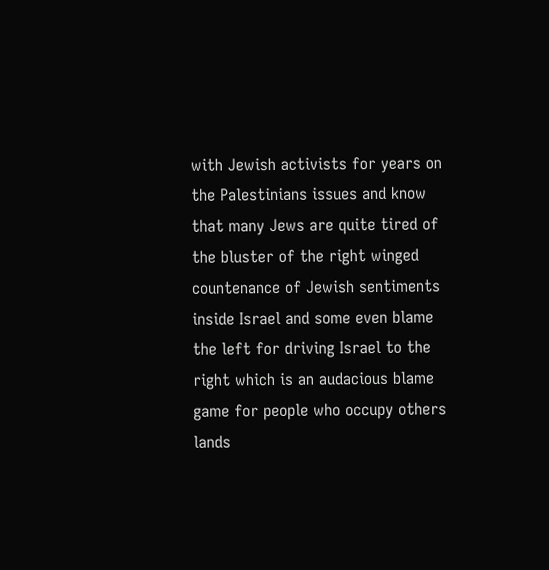with Jewish activists for years on the Palestinians issues and know that many Jews are quite tired of the bluster of the right winged countenance of Jewish sentiments inside Israel and some even blame the left for driving Israel to the right which is an audacious blame game for people who occupy others lands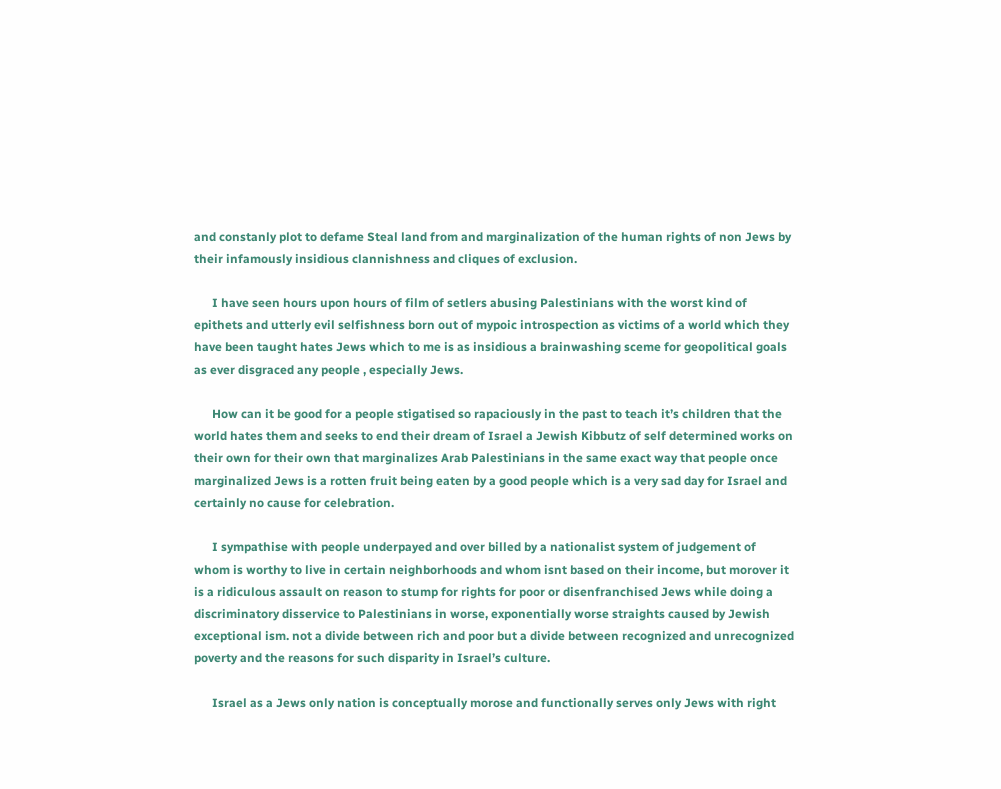and constanly plot to defame Steal land from and marginalization of the human rights of non Jews by their infamously insidious clannishness and cliques of exclusion.

      I have seen hours upon hours of film of setlers abusing Palestinians with the worst kind of epithets and utterly evil selfishness born out of mypoic introspection as victims of a world which they have been taught hates Jews which to me is as insidious a brainwashing sceme for geopolitical goals as ever disgraced any people , especially Jews.

      How can it be good for a people stigatised so rapaciously in the past to teach it’s children that the world hates them and seeks to end their dream of Israel a Jewish Kibbutz of self determined works on their own for their own that marginalizes Arab Palestinians in the same exact way that people once marginalized Jews is a rotten fruit being eaten by a good people which is a very sad day for Israel and certainly no cause for celebration.

      I sympathise with people underpayed and over billed by a nationalist system of judgement of whom is worthy to live in certain neighborhoods and whom isnt based on their income, but morover it is a ridiculous assault on reason to stump for rights for poor or disenfranchised Jews while doing a discriminatory disservice to Palestinians in worse, exponentially worse straights caused by Jewish exceptional ism. not a divide between rich and poor but a divide between recognized and unrecognized poverty and the reasons for such disparity in Israel’s culture.

      Israel as a Jews only nation is conceptually morose and functionally serves only Jews with right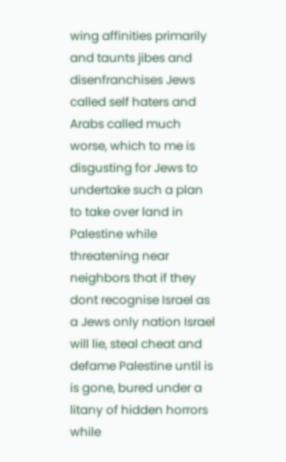wing affinities primarily and taunts jibes and disenfranchises Jews called self haters and Arabs called much worse, which to me is disgusting for Jews to undertake such a plan to take over land in Palestine while threatening near neighbors that if they dont recognise Israel as a Jews only nation Israel will lie, steal cheat and defame Palestine until is is gone, bured under a litany of hidden horrors while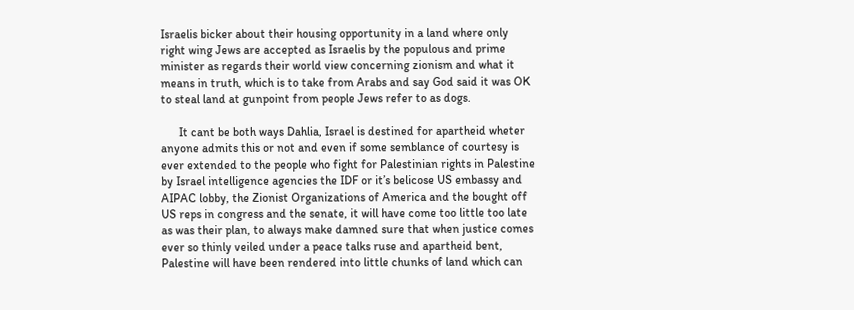Israelis bicker about their housing opportunity in a land where only right wing Jews are accepted as Israelis by the populous and prime minister as regards their world view concerning zionism and what it means in truth, which is to take from Arabs and say God said it was OK to steal land at gunpoint from people Jews refer to as dogs.

      It cant be both ways Dahlia, Israel is destined for apartheid wheter anyone admits this or not and even if some semblance of courtesy is ever extended to the people who fight for Palestinian rights in Palestine by Israel intelligence agencies the IDF or it’s belicose US embassy and AIPAC lobby, the Zionist Organizations of America and the bought off US reps in congress and the senate, it will have come too little too late as was their plan, to always make damned sure that when justice comes ever so thinly veiled under a peace talks ruse and apartheid bent, Palestine will have been rendered into little chunks of land which can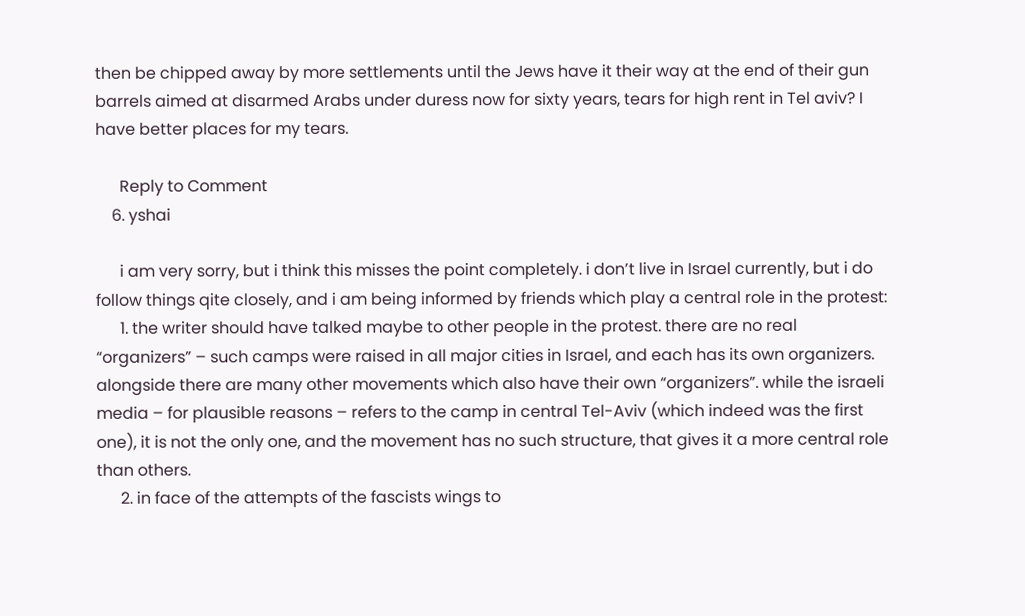then be chipped away by more settlements until the Jews have it their way at the end of their gun barrels aimed at disarmed Arabs under duress now for sixty years, tears for high rent in Tel aviv? I have better places for my tears.

      Reply to Comment
    6. yshai

      i am very sorry, but i think this misses the point completely. i don’t live in Israel currently, but i do follow things qite closely, and i am being informed by friends which play a central role in the protest:
      1. the writer should have talked maybe to other people in the protest. there are no real “organizers” – such camps were raised in all major cities in Israel, and each has its own organizers. alongside there are many other movements which also have their own “organizers”. while the israeli media – for plausible reasons – refers to the camp in central Tel-Aviv (which indeed was the first one), it is not the only one, and the movement has no such structure, that gives it a more central role than others.
      2. in face of the attempts of the fascists wings to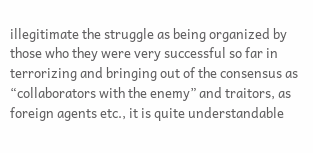illegitimate the struggle as being organized by those who they were very successful so far in terrorizing and bringing out of the consensus as “collaborators with the enemy” and traitors, as foreign agents etc., it is quite understandable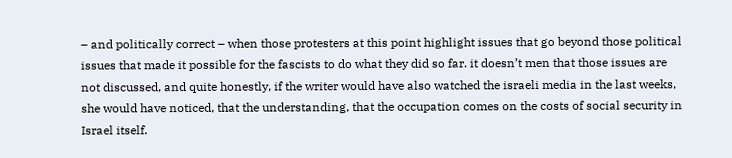– and politically correct – when those protesters at this point highlight issues that go beyond those political issues that made it possible for the fascists to do what they did so far. it doesn’t men that those issues are not discussed, and quite honestly, if the writer would have also watched the israeli media in the last weeks, she would have noticed, that the understanding, that the occupation comes on the costs of social security in Israel itself.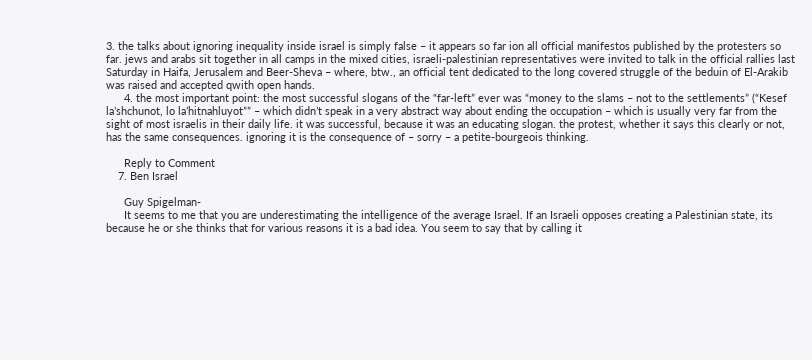3. the talks about ignoring inequality inside israel is simply false – it appears so far ion all official manifestos published by the protesters so far. jews and arabs sit together in all camps in the mixed cities, israeli-palestinian representatives were invited to talk in the official rallies last Saturday in Haifa, Jerusalem and Beer-Sheva – where, btw., an official tent dedicated to the long covered struggle of the beduin of El-Arakib was raised and accepted qwith open hands.
      4. the most important point: the most successful slogans of the “far-left” ever was “money to the slams – not to the settlements” (“Kesef la’shchunot, lo la’hitnahluyot”” – which didn’t speak in a very abstract way about ending the occupation – which is usually very far from the sight of most israelis in their daily life. it was successful, because it was an educating slogan. the protest, whether it says this clearly or not, has the same consequences. ignoring it is the consequence of – sorry – a petite-bourgeois thinking.

      Reply to Comment
    7. Ben Israel

      Guy Spigelman-
      It seems to me that you are underestimating the intelligence of the average Israel. If an Israeli opposes creating a Palestinian state, its because he or she thinks that for various reasons it is a bad idea. You seem to say that by calling it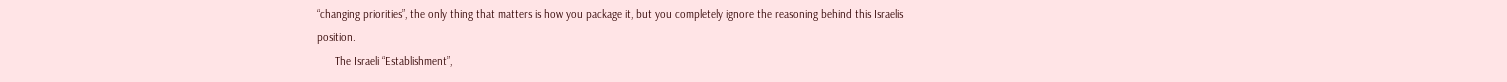“changing priorities”, the only thing that matters is how you package it, but you completely ignore the reasoning behind this Israelis position.
      The Israeli “Establishment”,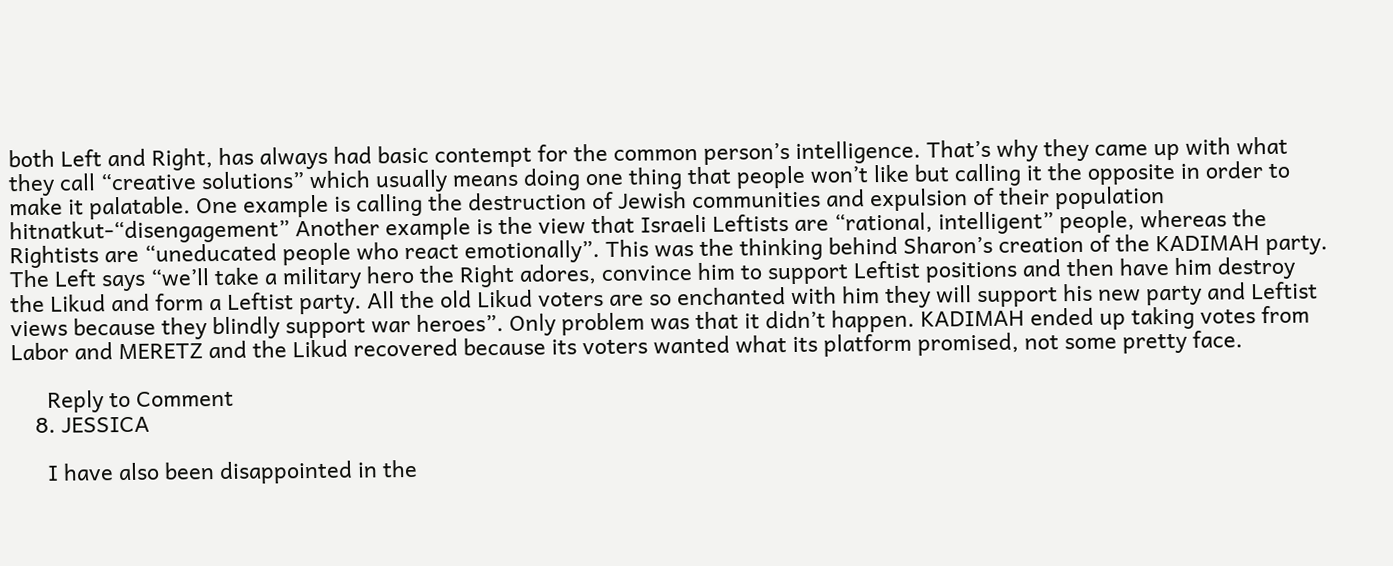both Left and Right, has always had basic contempt for the common person’s intelligence. That’s why they came up with what they call “creative solutions” which usually means doing one thing that people won’t like but calling it the opposite in order to make it palatable. One example is calling the destruction of Jewish communities and expulsion of their population hitnatkut-“disengagement” Another example is the view that Israeli Leftists are “rational, intelligent” people, whereas the Rightists are “uneducated people who react emotionally”. This was the thinking behind Sharon’s creation of the KADIMAH party. The Left says “we’ll take a military hero the Right adores, convince him to support Leftist positions and then have him destroy the Likud and form a Leftist party. All the old Likud voters are so enchanted with him they will support his new party and Leftist views because they blindly support war heroes”. Only problem was that it didn’t happen. KADIMAH ended up taking votes from Labor and MERETZ and the Likud recovered because its voters wanted what its platform promised, not some pretty face.

      Reply to Comment
    8. JESSICA

      I have also been disappointed in the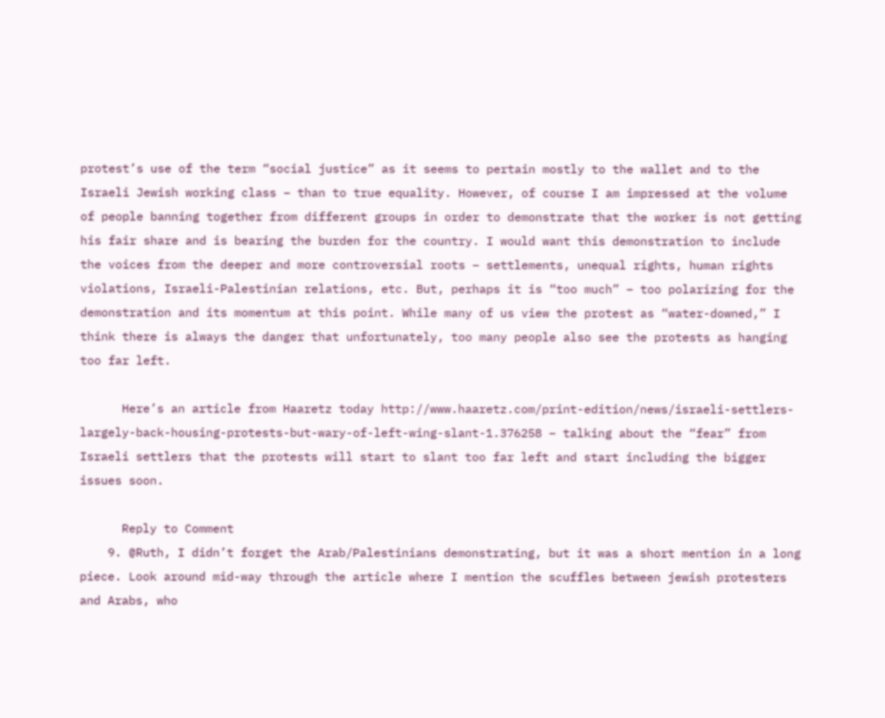protest’s use of the term “social justice” as it seems to pertain mostly to the wallet and to the Israeli Jewish working class – than to true equality. However, of course I am impressed at the volume of people banning together from different groups in order to demonstrate that the worker is not getting his fair share and is bearing the burden for the country. I would want this demonstration to include the voices from the deeper and more controversial roots – settlements, unequal rights, human rights violations, Israeli-Palestinian relations, etc. But, perhaps it is “too much” – too polarizing for the demonstration and its momentum at this point. While many of us view the protest as “water-downed,” I think there is always the danger that unfortunately, too many people also see the protests as hanging too far left.

      Here’s an article from Haaretz today http://www.haaretz.com/print-edition/news/israeli-settlers-largely-back-housing-protests-but-wary-of-left-wing-slant-1.376258 – talking about the “fear” from Israeli settlers that the protests will start to slant too far left and start including the bigger issues soon.

      Reply to Comment
    9. @Ruth, I didn’t forget the Arab/Palestinians demonstrating, but it was a short mention in a long piece. Look around mid-way through the article where I mention the scuffles between jewish protesters and Arabs, who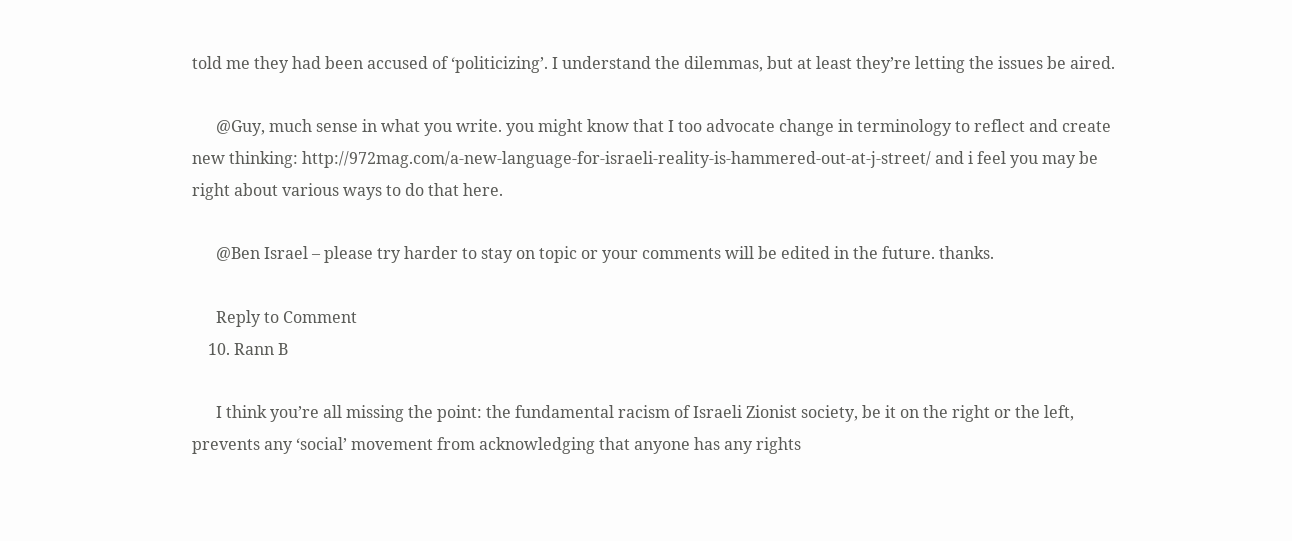told me they had been accused of ‘politicizing’. I understand the dilemmas, but at least they’re letting the issues be aired.

      @Guy, much sense in what you write. you might know that I too advocate change in terminology to reflect and create new thinking: http://972mag.com/a-new-language-for-israeli-reality-is-hammered-out-at-j-street/ and i feel you may be right about various ways to do that here.

      @Ben Israel – please try harder to stay on topic or your comments will be edited in the future. thanks.

      Reply to Comment
    10. Rann B

      I think you’re all missing the point: the fundamental racism of Israeli Zionist society, be it on the right or the left, prevents any ‘social’ movement from acknowledging that anyone has any rights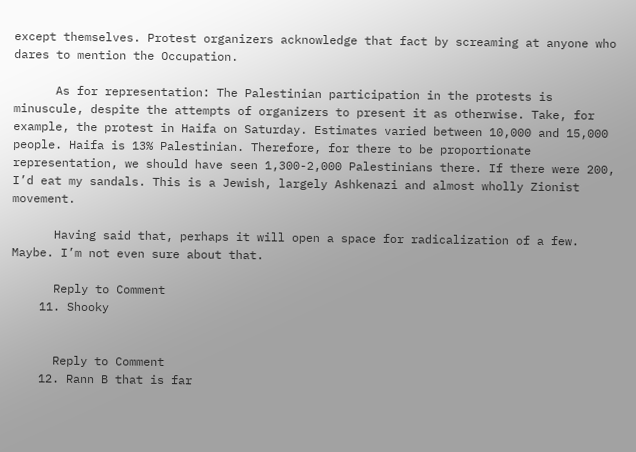except themselves. Protest organizers acknowledge that fact by screaming at anyone who dares to mention the Occupation.

      As for representation: The Palestinian participation in the protests is minuscule, despite the attempts of organizers to present it as otherwise. Take, for example, the protest in Haifa on Saturday. Estimates varied between 10,000 and 15,000 people. Haifa is 13% Palestinian. Therefore, for there to be proportionate representation, we should have seen 1,300-2,000 Palestinians there. If there were 200, I’d eat my sandals. This is a Jewish, largely Ashkenazi and almost wholly Zionist movement.

      Having said that, perhaps it will open a space for radicalization of a few. Maybe. I’m not even sure about that.

      Reply to Comment
    11. Shooky


      Reply to Comment
    12. Rann B that is far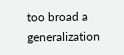too broad a generalization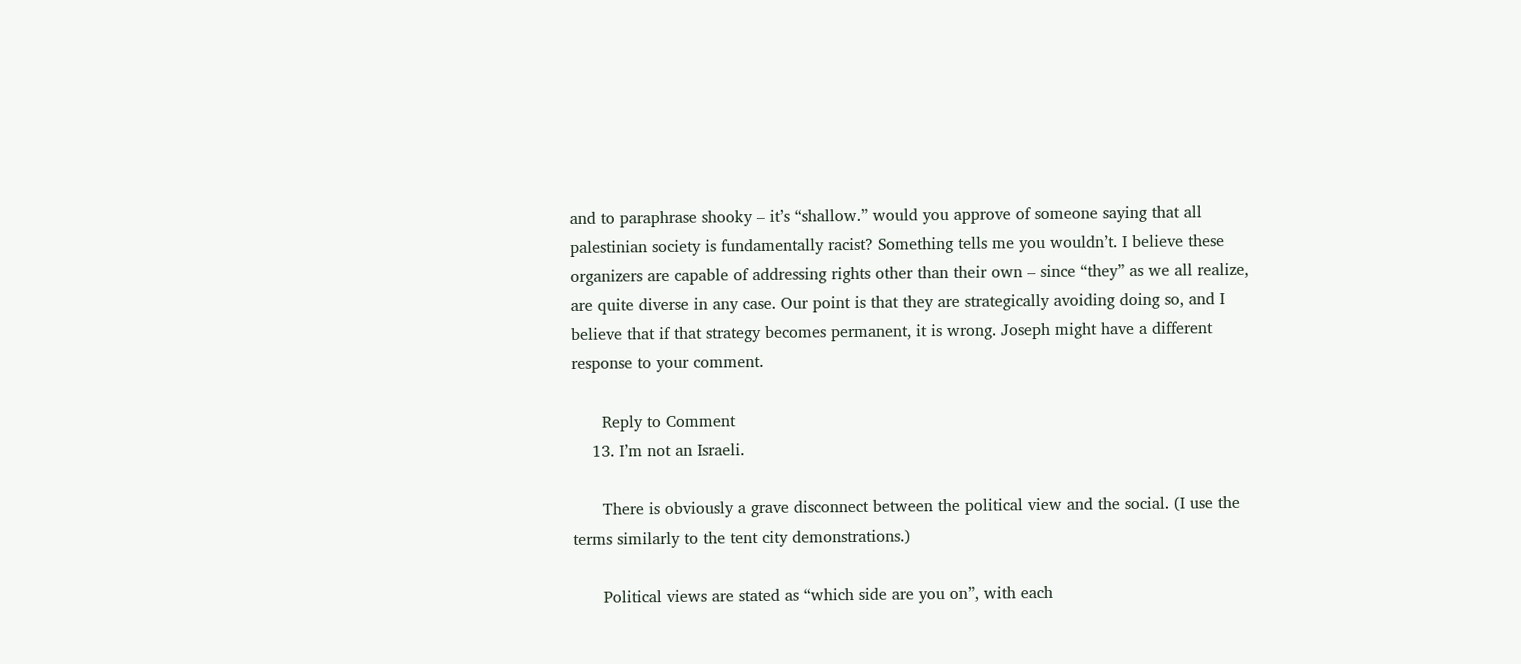and to paraphrase shooky – it’s “shallow.” would you approve of someone saying that all palestinian society is fundamentally racist? Something tells me you wouldn’t. I believe these organizers are capable of addressing rights other than their own – since “they” as we all realize, are quite diverse in any case. Our point is that they are strategically avoiding doing so, and I believe that if that strategy becomes permanent, it is wrong. Joseph might have a different response to your comment.

      Reply to Comment
    13. I’m not an Israeli.

      There is obviously a grave disconnect between the political view and the social. (I use the terms similarly to the tent city demonstrations.)

      Political views are stated as “which side are you on”, with each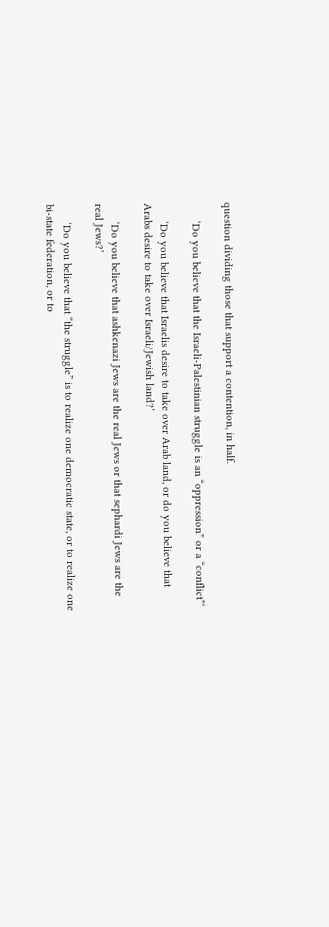question dividing those that support a contention, in half.

      ‘Do you believe that the Israeli-Palestinian struggle is an “oppression” or a “conflict”‘

      ‘Do you believe that Israelis desire to take over Arab land, or do you believe that Arabs desire to take over Israeli/Jewish land?’

      ‘Do you believe that ashkenazi Jews are the real Jews or that sephardi Jews are the real Jews?’

      ‘Do you believe that “the struggle” is to realize one democratic state, or to realize one bi-state federation, or to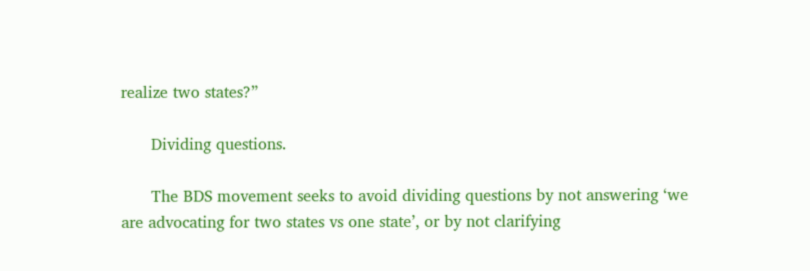realize two states?”

      Dividing questions.

      The BDS movement seeks to avoid dividing questions by not answering ‘we are advocating for two states vs one state’, or by not clarifying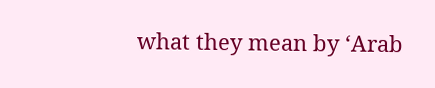what they mean by ‘Arab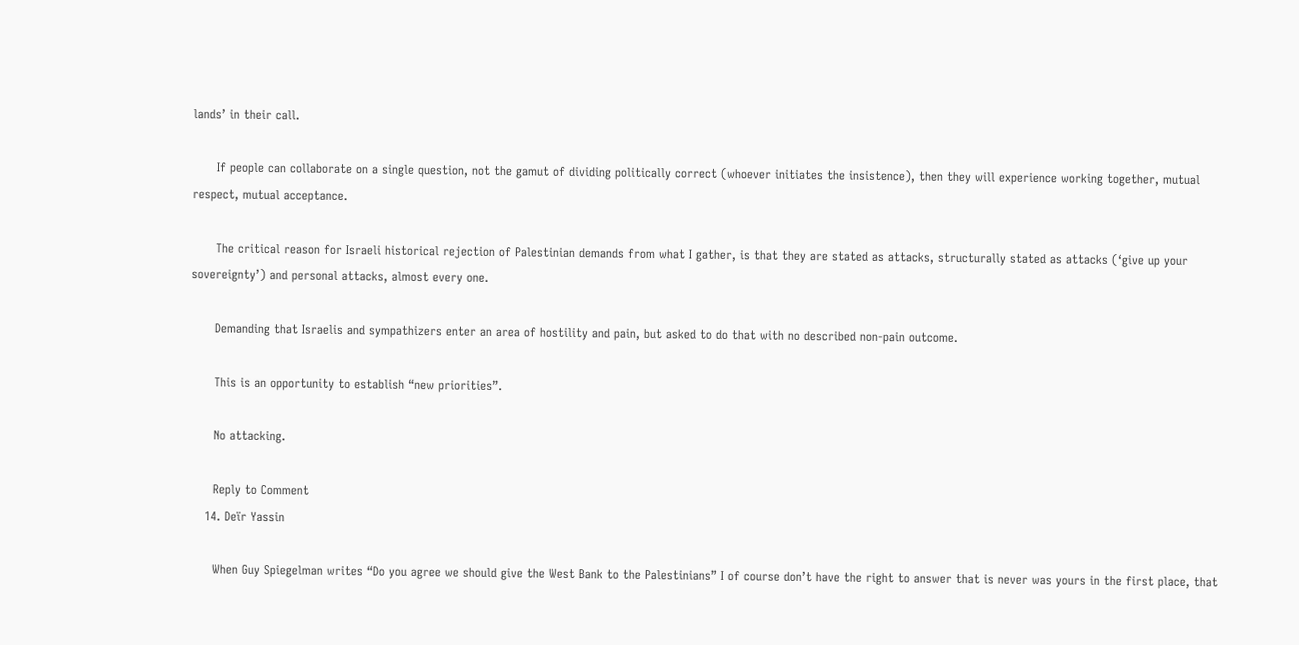lands’ in their call.

      If people can collaborate on a single question, not the gamut of dividing politically correct (whoever initiates the insistence), then they will experience working together, mutual respect, mutual acceptance.

      The critical reason for Israeli historical rejection of Palestinian demands from what I gather, is that they are stated as attacks, structurally stated as attacks (‘give up your sovereignty’) and personal attacks, almost every one.

      Demanding that Israelis and sympathizers enter an area of hostility and pain, but asked to do that with no described non-pain outcome.

      This is an opportunity to establish “new priorities”.

      No attacking.

      Reply to Comment
    14. Deïr Yassin

      When Guy Spiegelman writes “Do you agree we should give the West Bank to the Palestinians” I of course don’t have the right to answer that is never was yours in the first place, that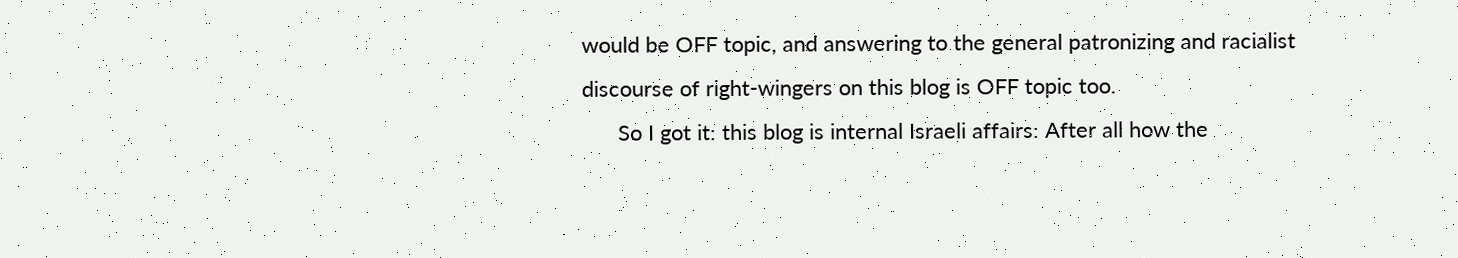would be OFF topic, and answering to the general patronizing and racialist discourse of right-wingers on this blog is OFF topic too.
      So I got it: this blog is internal Israeli affairs: After all how the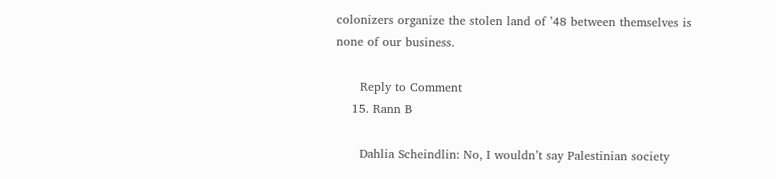colonizers organize the stolen land of ’48 between themselves is none of our business.

      Reply to Comment
    15. Rann B

      Dahlia Scheindlin: No, I wouldn’t say Palestinian society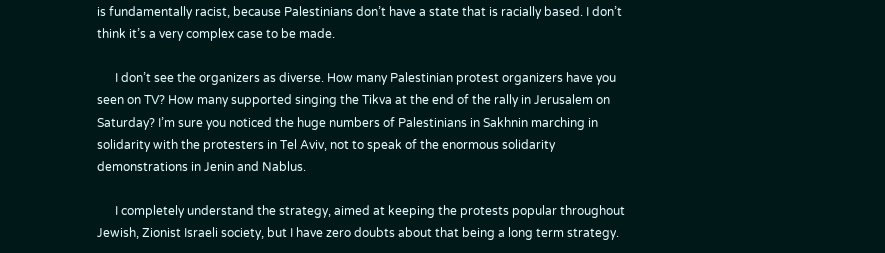is fundamentally racist, because Palestinians don’t have a state that is racially based. I don’t think it’s a very complex case to be made.

      I don’t see the organizers as diverse. How many Palestinian protest organizers have you seen on TV? How many supported singing the Tikva at the end of the rally in Jerusalem on Saturday? I’m sure you noticed the huge numbers of Palestinians in Sakhnin marching in solidarity with the protesters in Tel Aviv, not to speak of the enormous solidarity demonstrations in Jenin and Nablus.

      I completely understand the strategy, aimed at keeping the protests popular throughout Jewish, Zionist Israeli society, but I have zero doubts about that being a long term strategy.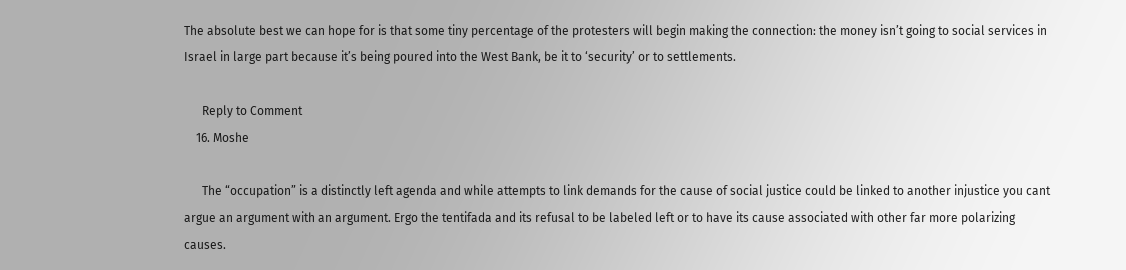The absolute best we can hope for is that some tiny percentage of the protesters will begin making the connection: the money isn’t going to social services in Israel in large part because it’s being poured into the West Bank, be it to ‘security’ or to settlements.

      Reply to Comment
    16. Moshe

      The “occupation” is a distinctly left agenda and while attempts to link demands for the cause of social justice could be linked to another injustice you cant argue an argument with an argument. Ergo the tentifada and its refusal to be labeled left or to have its cause associated with other far more polarizing causes.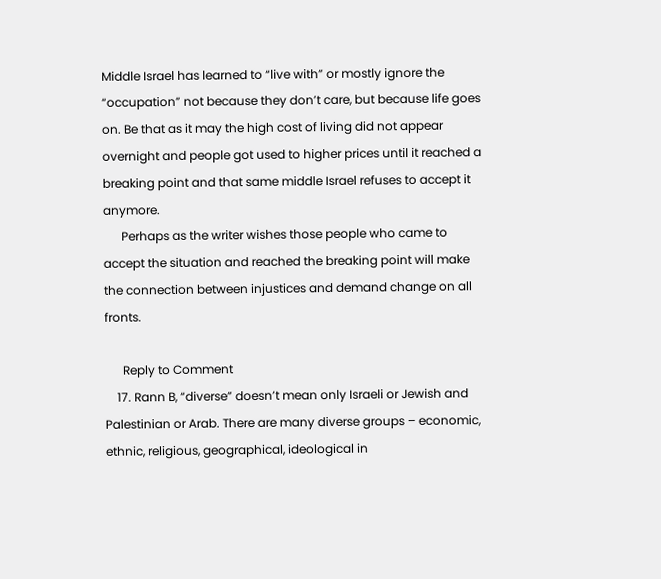Middle Israel has learned to “live with” or mostly ignore the “occupation” not because they don’t care, but because life goes on. Be that as it may the high cost of living did not appear overnight and people got used to higher prices until it reached a breaking point and that same middle Israel refuses to accept it anymore.
      Perhaps as the writer wishes those people who came to accept the situation and reached the breaking point will make the connection between injustices and demand change on all fronts.

      Reply to Comment
    17. Rann B, “diverse” doesn’t mean only Israeli or Jewish and Palestinian or Arab. There are many diverse groups – economic, ethnic, religious, geographical, ideological in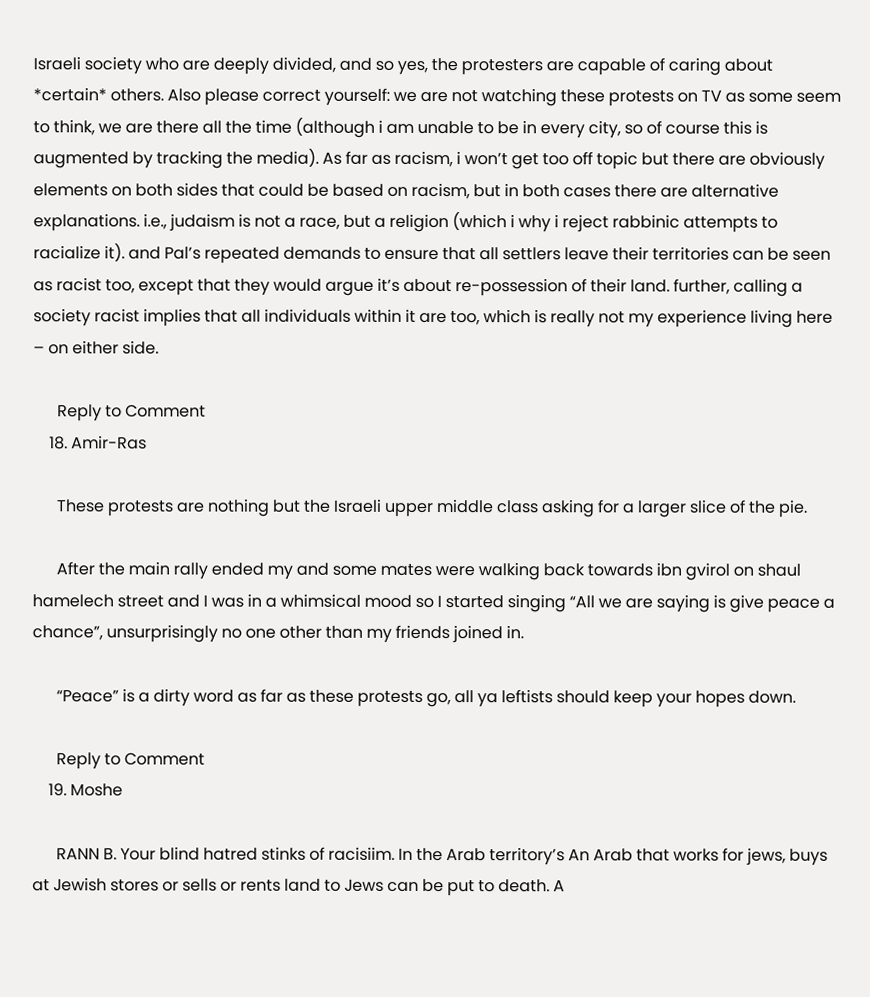Israeli society who are deeply divided, and so yes, the protesters are capable of caring about *certain* others. Also please correct yourself: we are not watching these protests on TV as some seem to think, we are there all the time (although i am unable to be in every city, so of course this is augmented by tracking the media). As far as racism, i won’t get too off topic but there are obviously elements on both sides that could be based on racism, but in both cases there are alternative explanations. i.e., judaism is not a race, but a religion (which i why i reject rabbinic attempts to racialize it). and Pal’s repeated demands to ensure that all settlers leave their territories can be seen as racist too, except that they would argue it’s about re-possession of their land. further, calling a society racist implies that all individuals within it are too, which is really not my experience living here – on either side.

      Reply to Comment
    18. Amir-Ras

      These protests are nothing but the Israeli upper middle class asking for a larger slice of the pie.

      After the main rally ended my and some mates were walking back towards ibn gvirol on shaul hamelech street and I was in a whimsical mood so I started singing “All we are saying is give peace a chance”, unsurprisingly no one other than my friends joined in.

      “Peace” is a dirty word as far as these protests go, all ya leftists should keep your hopes down.

      Reply to Comment
    19. Moshe

      RANN B. Your blind hatred stinks of racisiim. In the Arab territory’s An Arab that works for jews, buys at Jewish stores or sells or rents land to Jews can be put to death. A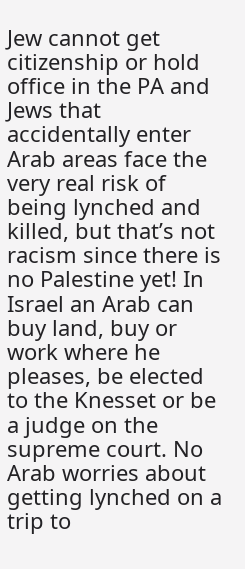Jew cannot get citizenship or hold office in the PA and Jews that accidentally enter Arab areas face the very real risk of being lynched and killed, but that’s not racism since there is no Palestine yet! In Israel an Arab can buy land, buy or work where he pleases, be elected to the Knesset or be a judge on the supreme court. No Arab worries about getting lynched on a trip to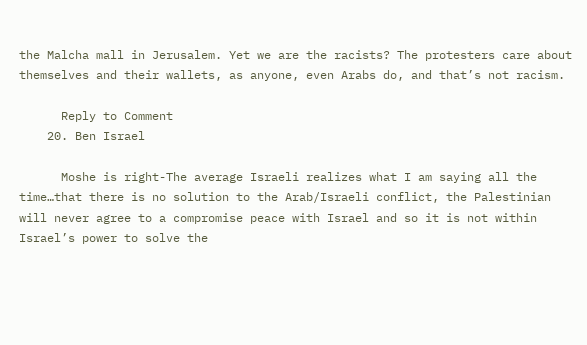the Malcha mall in Jerusalem. Yet we are the racists? The protesters care about themselves and their wallets, as anyone, even Arabs do, and that’s not racism.

      Reply to Comment
    20. Ben Israel

      Moshe is right-The average Israeli realizes what I am saying all the time…that there is no solution to the Arab/Israeli conflict, the Palestinian will never agree to a compromise peace with Israel and so it is not within Israel’s power to solve the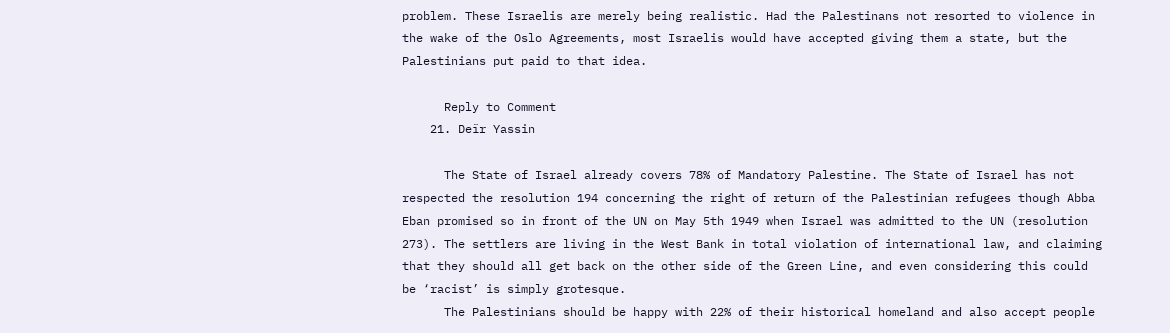problem. These Israelis are merely being realistic. Had the Palestinans not resorted to violence in the wake of the Oslo Agreements, most Israelis would have accepted giving them a state, but the Palestinians put paid to that idea.

      Reply to Comment
    21. Deïr Yassin

      The State of Israel already covers 78% of Mandatory Palestine. The State of Israel has not respected the resolution 194 concerning the right of return of the Palestinian refugees though Abba Eban promised so in front of the UN on May 5th 1949 when Israel was admitted to the UN (resolution 273). The settlers are living in the West Bank in total violation of international law, and claiming that they should all get back on the other side of the Green Line, and even considering this could be ‘racist’ is simply grotesque.
      The Palestinians should be happy with 22% of their historical homeland and also accept people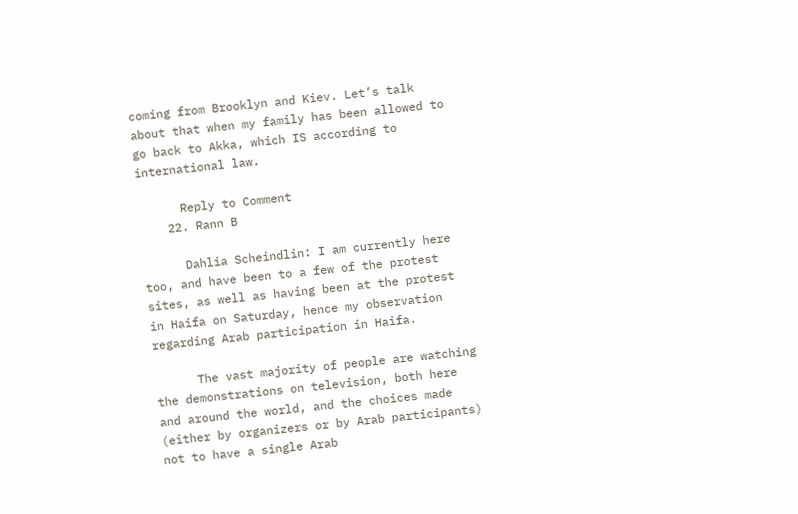coming from Brooklyn and Kiev. Let’s talk about that when my family has been allowed to go back to Akka, which IS according to international law.

      Reply to Comment
    22. Rann B

      Dahlia Scheindlin: I am currently here too, and have been to a few of the protest sites, as well as having been at the protest in Haifa on Saturday, hence my observation regarding Arab participation in Haifa.

      The vast majority of people are watching the demonstrations on television, both here and around the world, and the choices made (either by organizers or by Arab participants) not to have a single Arab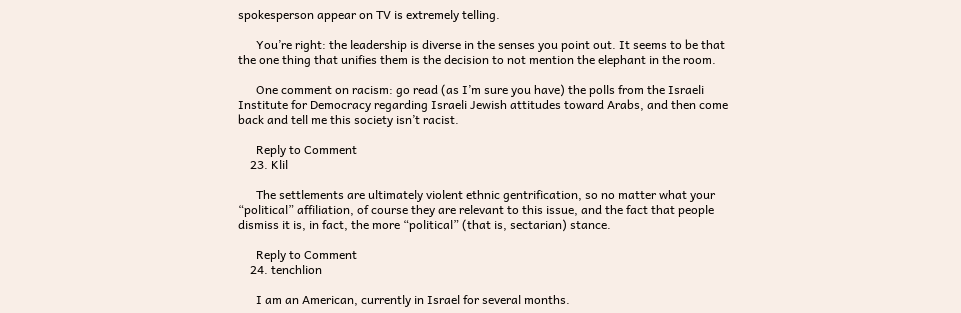spokesperson appear on TV is extremely telling.

      You’re right: the leadership is diverse in the senses you point out. It seems to be that the one thing that unifies them is the decision to not mention the elephant in the room.

      One comment on racism: go read (as I’m sure you have) the polls from the Israeli Institute for Democracy regarding Israeli Jewish attitudes toward Arabs, and then come back and tell me this society isn’t racist.

      Reply to Comment
    23. Klil

      The settlements are ultimately violent ethnic gentrification, so no matter what your “political” affiliation, of course they are relevant to this issue, and the fact that people dismiss it is, in fact, the more “political” (that is, sectarian) stance.

      Reply to Comment
    24. tenchlion

      I am an American, currently in Israel for several months.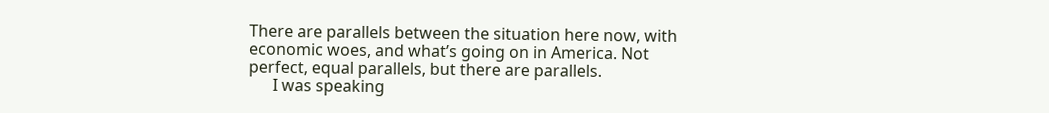There are parallels between the situation here now, with economic woes, and what’s going on in America. Not perfect, equal parallels, but there are parallels.
      I was speaking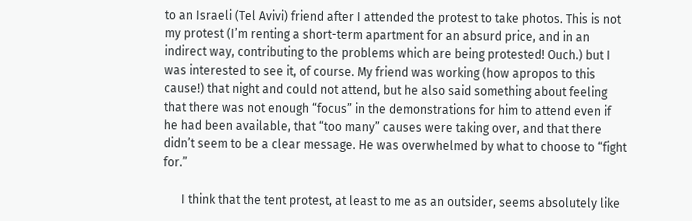to an Israeli (Tel Avivi) friend after I attended the protest to take photos. This is not my protest (I’m renting a short-term apartment for an absurd price, and in an indirect way, contributing to the problems which are being protested! Ouch.) but I was interested to see it, of course. My friend was working (how apropos to this cause!) that night and could not attend, but he also said something about feeling that there was not enough “focus” in the demonstrations for him to attend even if he had been available, that “too many” causes were taking over, and that there didn’t seem to be a clear message. He was overwhelmed by what to choose to “fight for.”

      I think that the tent protest, at least to me as an outsider, seems absolutely like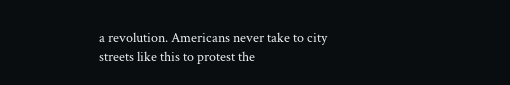a revolution. Americans never take to city streets like this to protest the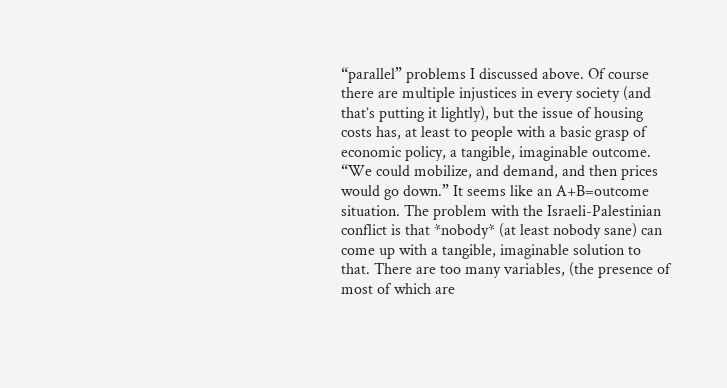“parallel” problems I discussed above. Of course there are multiple injustices in every society (and that’s putting it lightly), but the issue of housing costs has, at least to people with a basic grasp of economic policy, a tangible, imaginable outcome. “We could mobilize, and demand, and then prices would go down.” It seems like an A+B=outcome situation. The problem with the Israeli-Palestinian conflict is that *nobody* (at least nobody sane) can come up with a tangible, imaginable solution to that. There are too many variables, (the presence of most of which are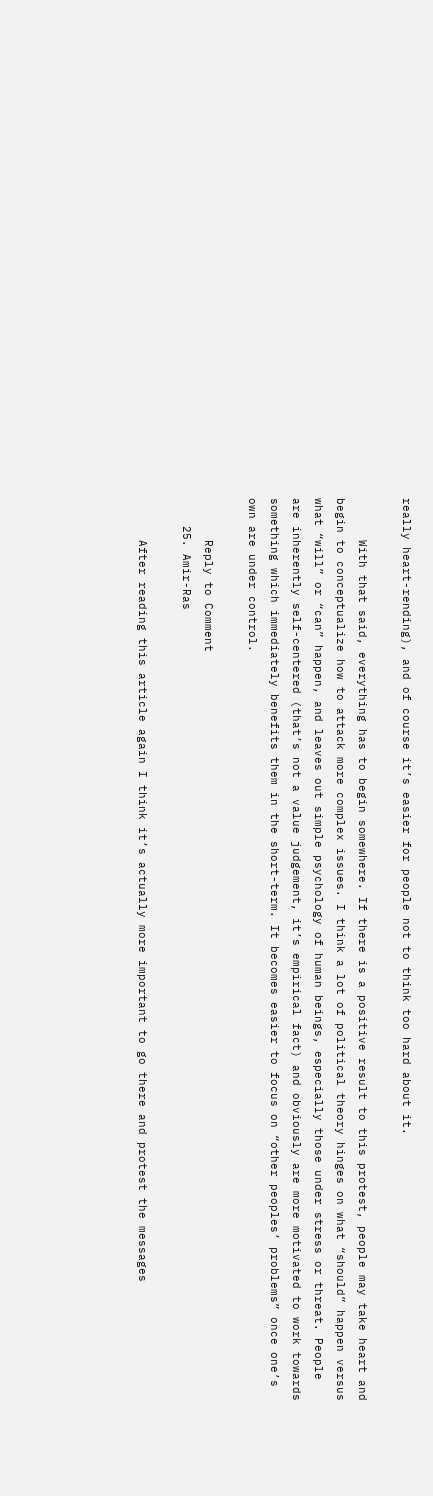really heart-rending), and of course it’s easier for people not to think too hard about it.

      With that said, everything has to begin somewhere. If there is a positive result to this protest, people may take heart and begin to conceptualize how to attack more complex issues. I think a lot of political theory hinges on what “should” happen versus what “will” or “can” happen, and leaves out simple psychology of human beings, especially those under stress or threat. People are inherently self-centered (that’s not a value judgement, it’s empirical fact) and obviously are more motivated to work towards something which immediately benefits them in the short-term. It becomes easier to focus on “other peoples’ problems” once one’s own are under control.

      Reply to Comment
    25. Amir-Ras

      After reading this article again I think it’s actually more important to go there and protest the messages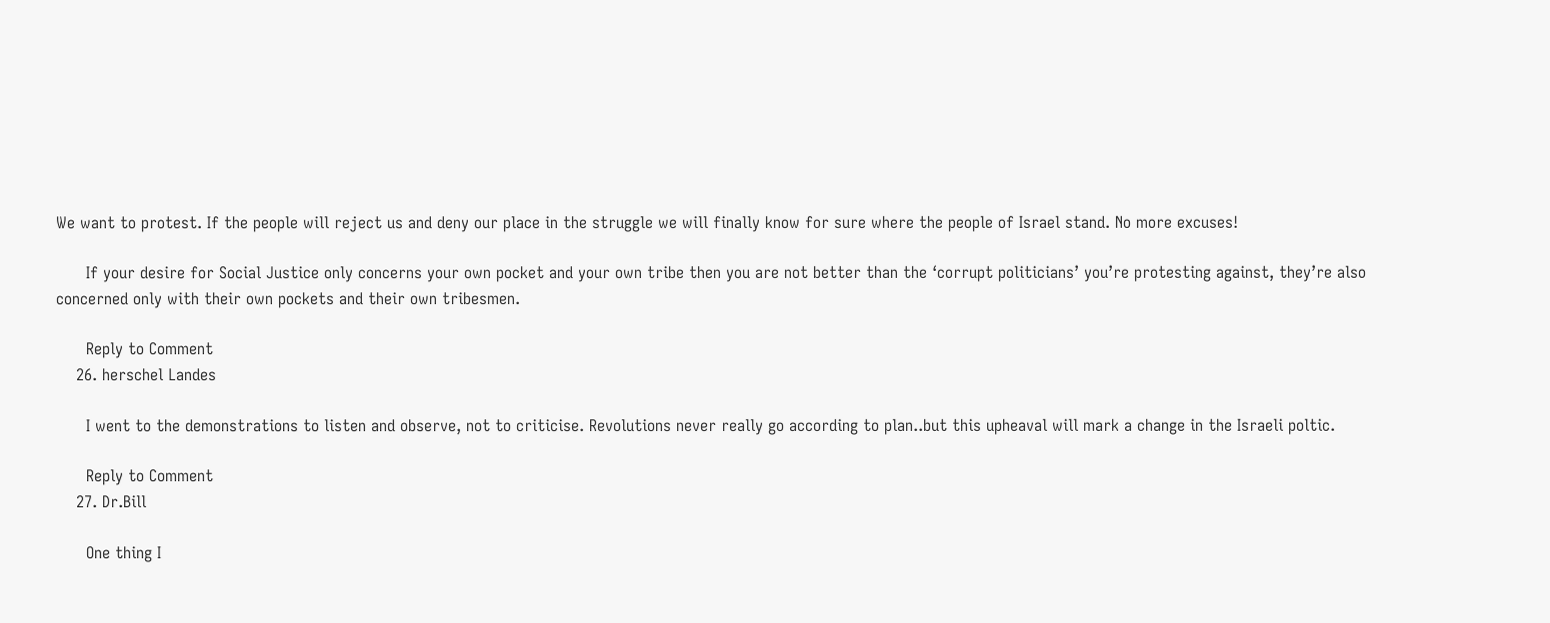We want to protest. If the people will reject us and deny our place in the struggle we will finally know for sure where the people of Israel stand. No more excuses!

      If your desire for Social Justice only concerns your own pocket and your own tribe then you are not better than the ‘corrupt politicians’ you’re protesting against, they’re also concerned only with their own pockets and their own tribesmen.

      Reply to Comment
    26. herschel Landes

      I went to the demonstrations to listen and observe, not to criticise. Revolutions never really go according to plan..but this upheaval will mark a change in the Israeli poltic.

      Reply to Comment
    27. Dr.Bill

      One thing I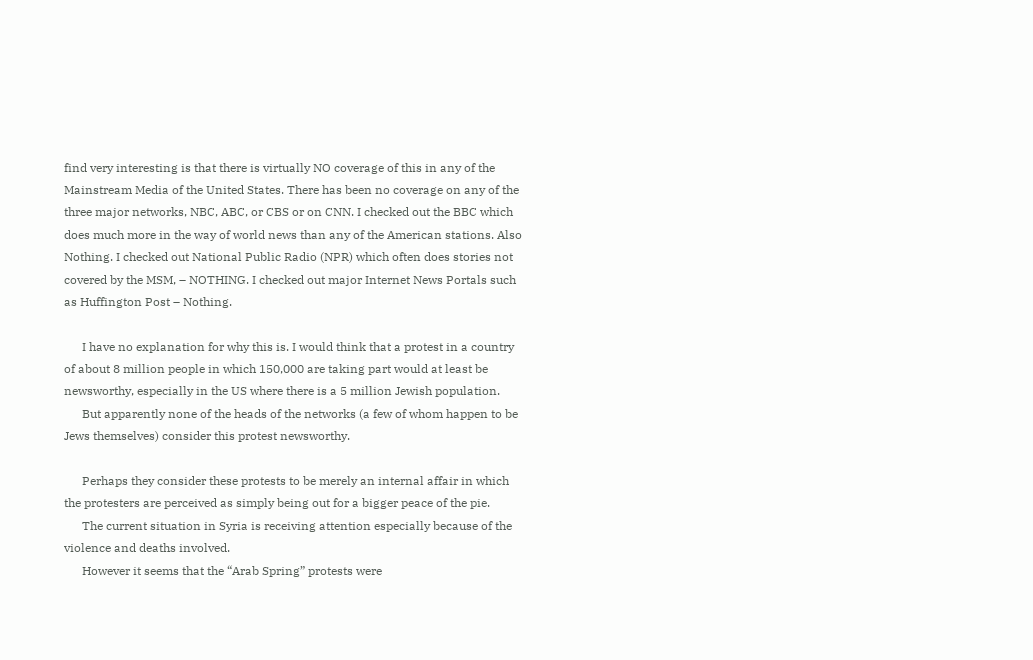find very interesting is that there is virtually NO coverage of this in any of the Mainstream Media of the United States. There has been no coverage on any of the three major networks, NBC, ABC, or CBS or on CNN. I checked out the BBC which does much more in the way of world news than any of the American stations. Also Nothing. I checked out National Public Radio (NPR) which often does stories not covered by the MSM, – NOTHING. I checked out major Internet News Portals such as Huffington Post – Nothing.

      I have no explanation for why this is. I would think that a protest in a country of about 8 million people in which 150,000 are taking part would at least be newsworthy, especially in the US where there is a 5 million Jewish population.
      But apparently none of the heads of the networks (a few of whom happen to be Jews themselves) consider this protest newsworthy.

      Perhaps they consider these protests to be merely an internal affair in which the protesters are perceived as simply being out for a bigger peace of the pie.
      The current situation in Syria is receiving attention especially because of the violence and deaths involved.
      However it seems that the “Arab Spring” protests were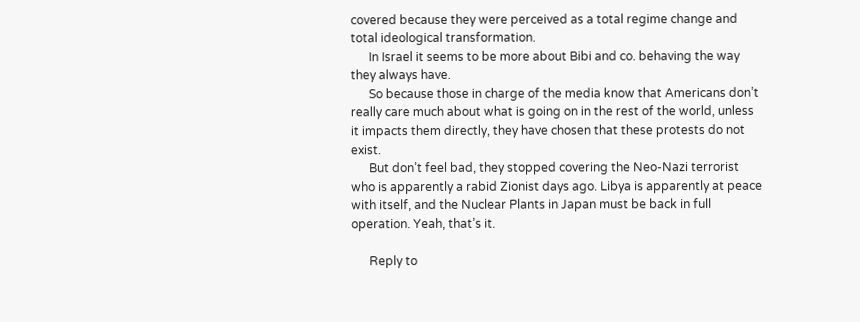covered because they were perceived as a total regime change and total ideological transformation.
      In Israel it seems to be more about Bibi and co. behaving the way they always have.
      So because those in charge of the media know that Americans don’t really care much about what is going on in the rest of the world, unless it impacts them directly, they have chosen that these protests do not exist.
      But don’t feel bad, they stopped covering the Neo-Nazi terrorist who is apparently a rabid Zionist days ago. Libya is apparently at peace with itself, and the Nuclear Plants in Japan must be back in full operation. Yeah, that’s it.

      Reply to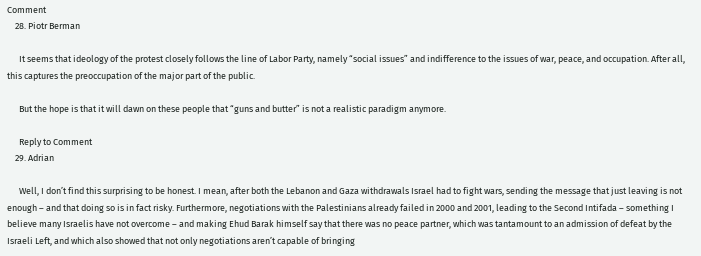Comment
    28. Piotr Berman

      It seems that ideology of the protest closely follows the line of Labor Party, namely “social issues” and indifference to the issues of war, peace, and occupation. After all, this captures the preoccupation of the major part of the public.

      But the hope is that it will dawn on these people that “guns and butter” is not a realistic paradigm anymore.

      Reply to Comment
    29. Adrian

      Well, I don’t find this surprising to be honest. I mean, after both the Lebanon and Gaza withdrawals Israel had to fight wars, sending the message that just leaving is not enough – and that doing so is in fact risky. Furthermore, negotiations with the Palestinians already failed in 2000 and 2001, leading to the Second Intifada – something I believe many Israelis have not overcome – and making Ehud Barak himself say that there was no peace partner, which was tantamount to an admission of defeat by the Israeli Left, and which also showed that not only negotiations aren’t capable of bringing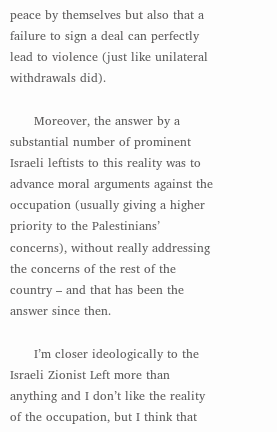peace by themselves but also that a failure to sign a deal can perfectly lead to violence (just like unilateral withdrawals did).

      Moreover, the answer by a substantial number of prominent Israeli leftists to this reality was to advance moral arguments against the occupation (usually giving a higher priority to the Palestinians’ concerns), without really addressing the concerns of the rest of the country – and that has been the answer since then.

      I’m closer ideologically to the Israeli Zionist Left more than anything and I don’t like the reality of the occupation, but I think that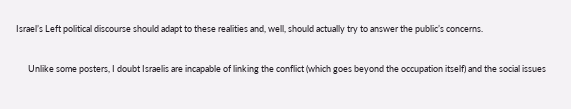Israel’s Left political discourse should adapt to these realities and, well, should actually try to answer the public’s concerns.

      Unlike some posters, I doubt Israelis are incapable of linking the conflict (which goes beyond the occupation itself) and the social issues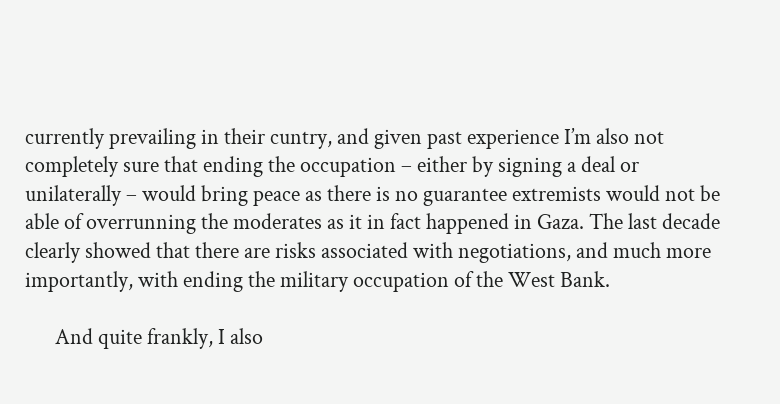currently prevailing in their cuntry, and given past experience I’m also not completely sure that ending the occupation – either by signing a deal or unilaterally – would bring peace as there is no guarantee extremists would not be able of overrunning the moderates as it in fact happened in Gaza. The last decade clearly showed that there are risks associated with negotiations, and much more importantly, with ending the military occupation of the West Bank.

      And quite frankly, I also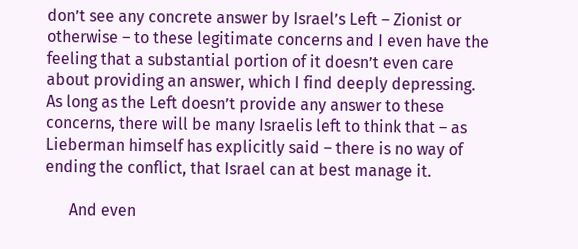don’t see any concrete answer by Israel’s Left – Zionist or otherwise – to these legitimate concerns and I even have the feeling that a substantial portion of it doesn’t even care about providing an answer, which I find deeply depressing. As long as the Left doesn’t provide any answer to these concerns, there will be many Israelis left to think that – as Lieberman himself has explicitly said – there is no way of ending the conflict, that Israel can at best manage it.

      And even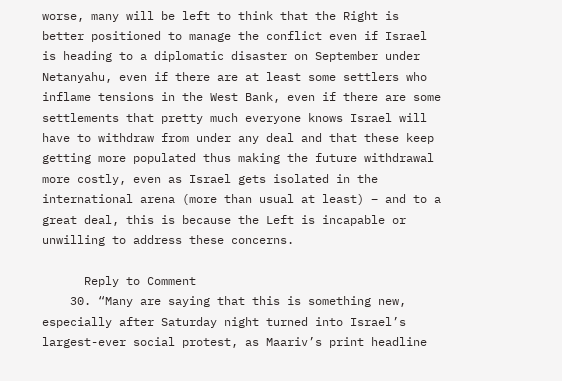worse, many will be left to think that the Right is better positioned to manage the conflict even if Israel is heading to a diplomatic disaster on September under Netanyahu, even if there are at least some settlers who inflame tensions in the West Bank, even if there are some settlements that pretty much everyone knows Israel will have to withdraw from under any deal and that these keep getting more populated thus making the future withdrawal more costly, even as Israel gets isolated in the international arena (more than usual at least) – and to a great deal, this is because the Left is incapable or unwilling to address these concerns.

      Reply to Comment
    30. “Many are saying that this is something new, especially after Saturday night turned into Israel’s largest-ever social protest, as Maariv’s print headline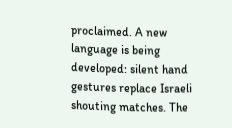proclaimed. A new language is being developed: silent hand gestures replace Israeli shouting matches. The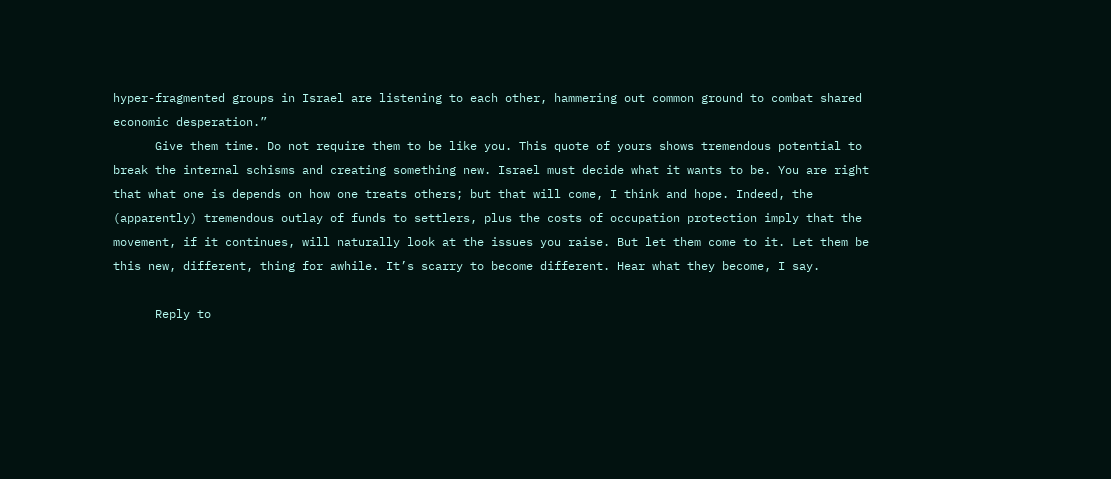hyper-fragmented groups in Israel are listening to each other, hammering out common ground to combat shared economic desperation.”
      Give them time. Do not require them to be like you. This quote of yours shows tremendous potential to break the internal schisms and creating something new. Israel must decide what it wants to be. You are right that what one is depends on how one treats others; but that will come, I think and hope. Indeed, the (apparently) tremendous outlay of funds to settlers, plus the costs of occupation protection imply that the movement, if it continues, will naturally look at the issues you raise. But let them come to it. Let them be this new, different, thing for awhile. It’s scarry to become different. Hear what they become, I say.

      Reply to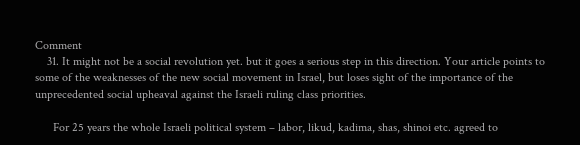Comment
    31. It might not be a social revolution yet. but it goes a serious step in this direction. Your article points to some of the weaknesses of the new social movement in Israel, but loses sight of the importance of the unprecedented social upheaval against the Israeli ruling class priorities.

      For 25 years the whole Israeli political system – labor, likud, kadima, shas, shinoi etc. agreed to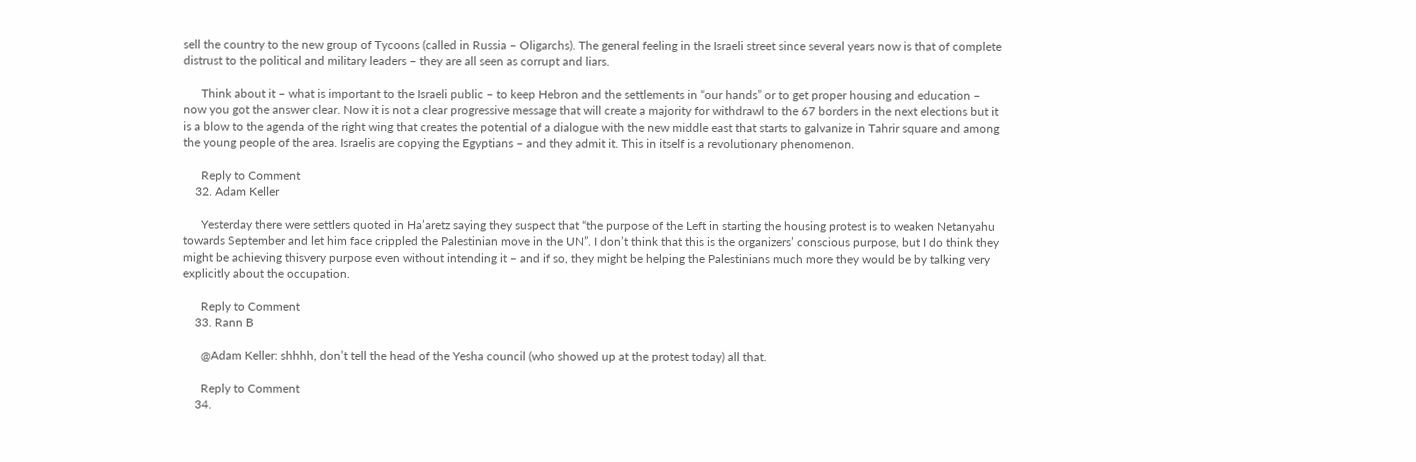sell the country to the new group of Tycoons (called in Russia – Oligarchs). The general feeling in the Israeli street since several years now is that of complete distrust to the political and military leaders – they are all seen as corrupt and liars.

      Think about it – what is important to the Israeli public – to keep Hebron and the settlements in “our hands” or to get proper housing and education – now you got the answer clear. Now it is not a clear progressive message that will create a majority for withdrawl to the 67 borders in the next elections but it is a blow to the agenda of the right wing that creates the potential of a dialogue with the new middle east that starts to galvanize in Tahrir square and among the young people of the area. Israelis are copying the Egyptians – and they admit it. This in itself is a revolutionary phenomenon.

      Reply to Comment
    32. Adam Keller

      Yesterday there were settlers quoted in Ha’aretz saying they suspect that “the purpose of the Left in starting the housing protest is to weaken Netanyahu towards September and let him face crippled the Palestinian move in the UN”. I don’t think that this is the organizers’ conscious purpose, but I do think they might be achieving thisvery purpose even without intending it – and if so, they might be helping the Palestinians much more they would be by talking very explicitly about the occupation.

      Reply to Comment
    33. Rann B

      @Adam Keller: shhhh, don’t tell the head of the Yesha council (who showed up at the protest today) all that.

      Reply to Comment
    34.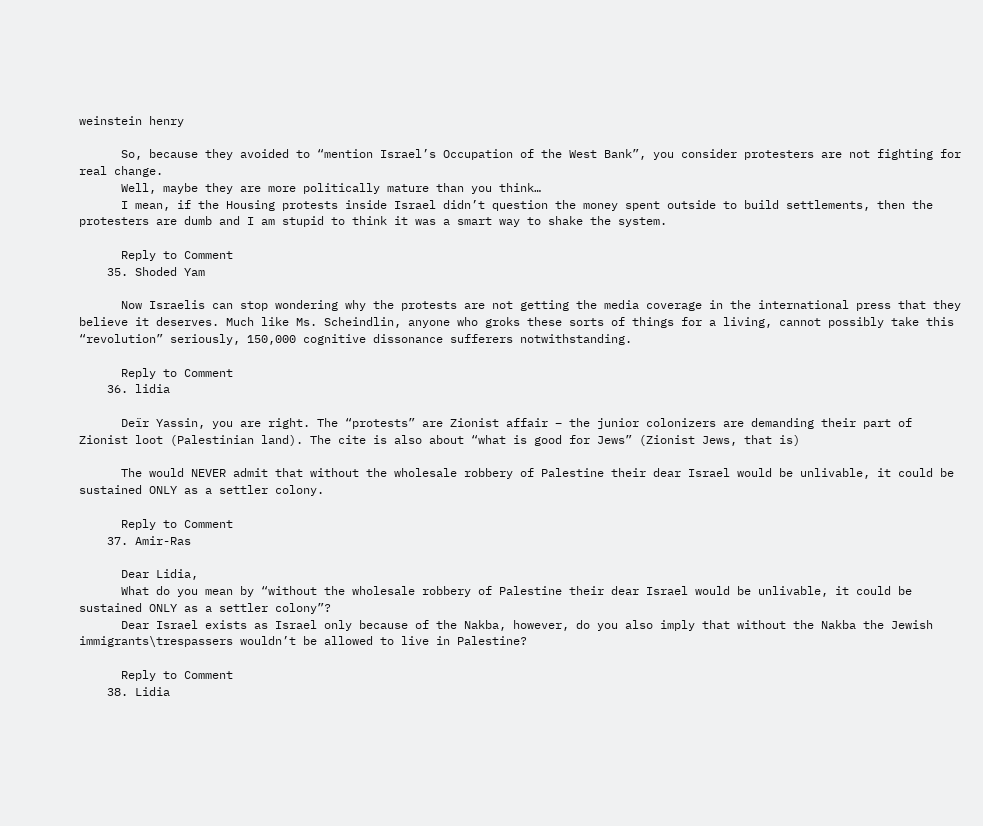weinstein henry

      So, because they avoided to “mention Israel’s Occupation of the West Bank”, you consider protesters are not fighting for real change.
      Well, maybe they are more politically mature than you think…
      I mean, if the Housing protests inside Israel didn’t question the money spent outside to build settlements, then the protesters are dumb and I am stupid to think it was a smart way to shake the system.

      Reply to Comment
    35. Shoded Yam

      Now Israelis can stop wondering why the protests are not getting the media coverage in the international press that they believe it deserves. Much like Ms. Scheindlin, anyone who groks these sorts of things for a living, cannot possibly take this “revolution” seriously, 150,000 cognitive dissonance sufferers notwithstanding.

      Reply to Comment
    36. lidia

      Deïr Yassin, you are right. The “protests” are Zionist affair – the junior colonizers are demanding their part of Zionist loot (Palestinian land). The cite is also about “what is good for Jews” (Zionist Jews, that is)

      The would NEVER admit that without the wholesale robbery of Palestine their dear Israel would be unlivable, it could be sustained ONLY as a settler colony.

      Reply to Comment
    37. Amir-Ras

      Dear Lidia,
      What do you mean by “without the wholesale robbery of Palestine their dear Israel would be unlivable, it could be sustained ONLY as a settler colony”?
      Dear Israel exists as Israel only because of the Nakba, however, do you also imply that without the Nakba the Jewish immigrants\trespassers wouldn’t be allowed to live in Palestine?

      Reply to Comment
    38. Lidia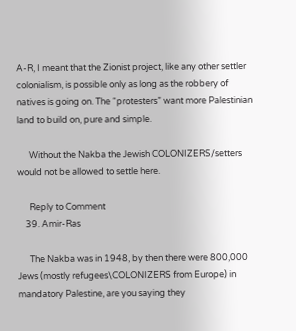A-R, I meant that the Zionist project, like any other settler colonialism, is possible only as long as the robbery of natives is going on. The “protesters” want more Palestinian land to build on, pure and simple.

      Without the Nakba the Jewish COLONIZERS/setters would not be allowed to settle here.

      Reply to Comment
    39. Amir-Ras

      The Nakba was in 1948, by then there were 800,000 Jews (mostly refugees\COLONIZERS from Europe) in mandatory Palestine, are you saying they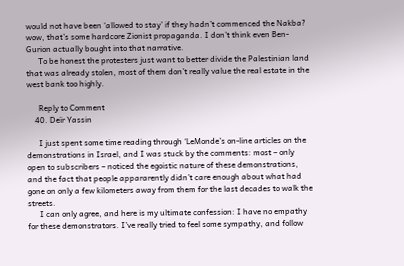would not have been ‘allowed to stay’ if they hadn’t commenced the Nakba? wow, that’s some hardcore Zionist propaganda. I don’t think even Ben-Gurion actually bought into that narrative.
      To be honest the protesters just want to better divide the Palestinian land that was already stolen, most of them don’t really value the real estate in the west bank too highly.

      Reply to Comment
    40. Deïr Yassin

      I just spent some time reading through ‘LeMonde’s on-line articles on the demonstrations in Israel, and I was stuck by the comments: most – only open to subscribers – noticed the egoistic nature of these demonstrations, and the fact that people appararently didn’t care enough about what had gone on only a few kilometers away from them for the last decades to walk the streets.
      I can only agree, and here is my ultimate confession: I have no empathy for these demonstrators. I’ve really tried to feel some sympathy, and follow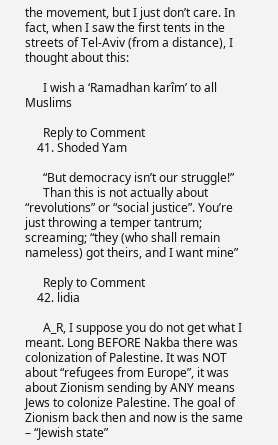the movement, but I just don’t care. In fact, when I saw the first tents in the streets of Tel-Aviv (from a distance), I thought about this:

      I wish a ‘Ramadhan karîm’ to all Muslims

      Reply to Comment
    41. Shoded Yam

      “But democracy isn’t our struggle!”
      Than this is not actually about “revolutions” or “social justice”. You’re just throwing a temper tantrum; screaming; “they (who shall remain nameless) got theirs, and I want mine”

      Reply to Comment
    42. lidia

      A_R, I suppose you do not get what I meant. Long BEFORE Nakba there was colonization of Palestine. It was NOT about “refugees from Europe”, it was about Zionism sending by ANY means Jews to colonize Palestine. The goal of Zionism back then and now is the same – “Jewish state”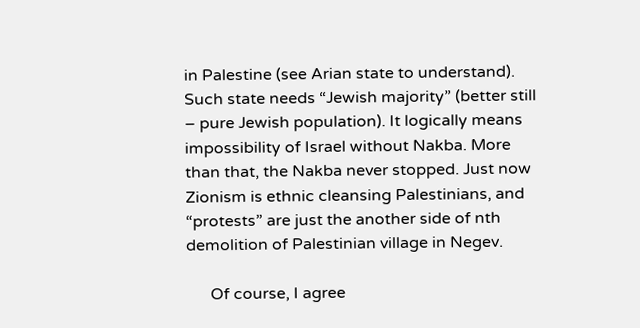in Palestine (see Arian state to understand). Such state needs “Jewish majority” (better still – pure Jewish population). It logically means impossibility of Israel without Nakba. More than that, the Nakba never stopped. Just now Zionism is ethnic cleansing Palestinians, and “protests” are just the another side of nth demolition of Palestinian village in Negev.

      Of course, I agree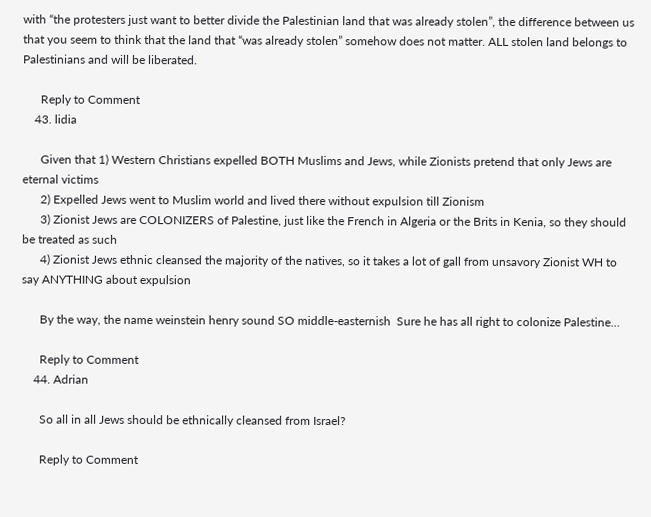with “the protesters just want to better divide the Palestinian land that was already stolen”, the difference between us that you seem to think that the land that “was already stolen” somehow does not matter. ALL stolen land belongs to Palestinians and will be liberated.

      Reply to Comment
    43. lidia

      Given that 1) Western Christians expelled BOTH Muslims and Jews, while Zionists pretend that only Jews are eternal victims
      2) Expelled Jews went to Muslim world and lived there without expulsion till Zionism
      3) Zionist Jews are COLONIZERS of Palestine, just like the French in Algeria or the Brits in Kenia, so they should be treated as such
      4) Zionist Jews ethnic cleansed the majority of the natives, so it takes a lot of gall from unsavory Zionist WH to say ANYTHING about expulsion

      By the way, the name weinstein henry sound SO middle-easternish  Sure he has all right to colonize Palestine…

      Reply to Comment
    44. Adrian

      So all in all Jews should be ethnically cleansed from Israel?

      Reply to Comment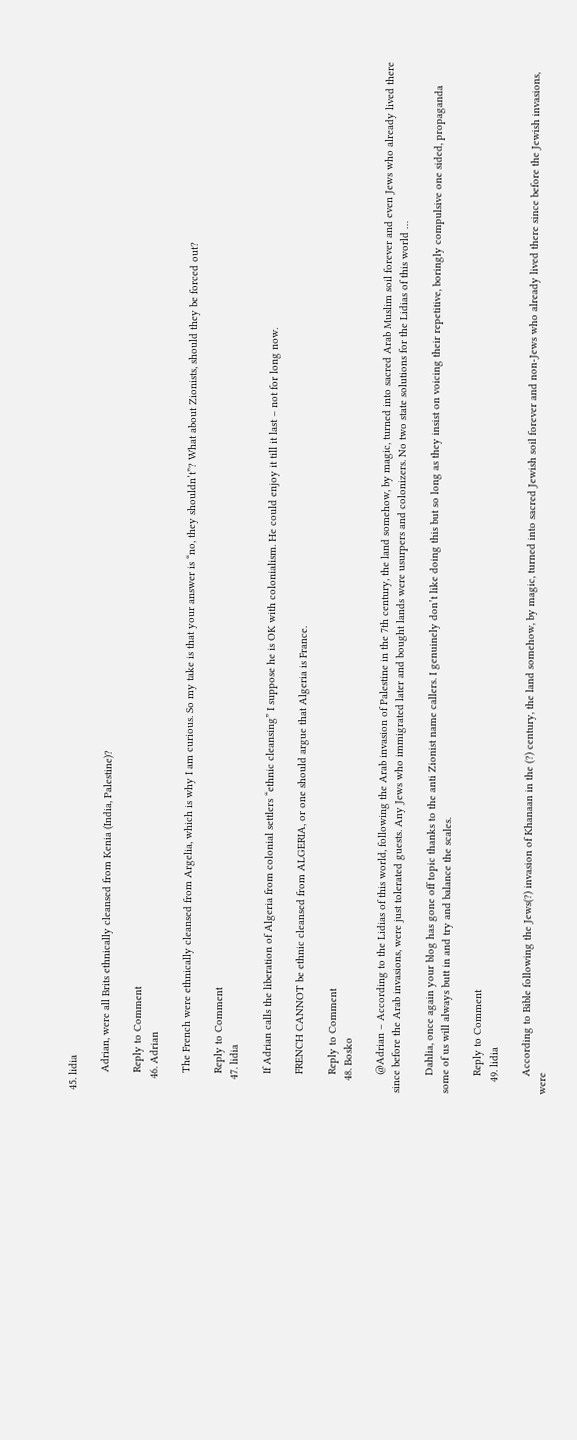45. lidia

      Adrian, were all Brits ethnically cleansed from Kenia (India, Palestine)?

      Reply to Comment
    46. Adrian

      The French were ethnically cleansed from Argelia, which is why I am curious. So my take is that your answer is “no, they shouldn’t”? What about Zionists, should they be forced out?

      Reply to Comment
    47. lidia

      If Adrian calls the liberation of Algeria from colonial settlers “ethnic cleansing” I suppose he is OK with colonialism. He could enjoy it till it last – not for long now.

      FRENCH CANNOT be ethnic cleansed from ALGERIA, or one should argue that Algeria is France.

      Reply to Comment
    48. Bosko

      @Adrian – According to the Lidias of this world, following the Arab invasion of Palestine in the 7th century, the land somehow, by magic, turned into sacred Arab Muslim soil forever and even Jews who already lived there since before the Arab invasions, were just tolerated guests. Any Jews who immigrated later and bought lands were usurpers and colonizers. No two state solutions for the Lidias of this world …

      Dahlia, once again your blog has gone off topic thanks to the anti Zionist name callers. I genuinely don’t like doing this but so long as they insist on voicing their repetitive, boringly compulsive one sided, propaganda some of us will always butt in and try and balance the scales.

      Reply to Comment
    49. lidia

      According to Bible following the Jews(?) invasion of Khanaan in the (?) century, the land somehow, by magic, turned into sacred Jewish soil forever and non-Jews who already lived there since before the Jewish invasions, were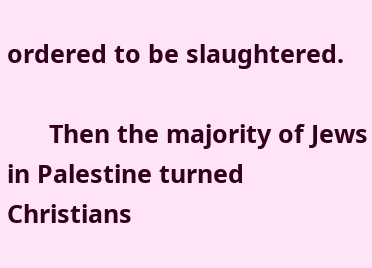ordered to be slaughtered.

      Then the majority of Jews in Palestine turned Christians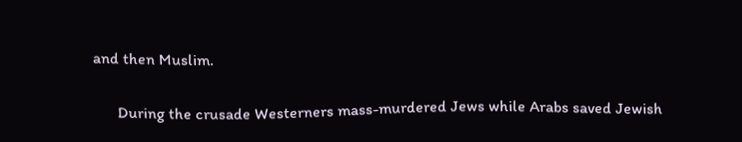and then Muslim.

      During the crusade Westerners mass-murdered Jews while Arabs saved Jewish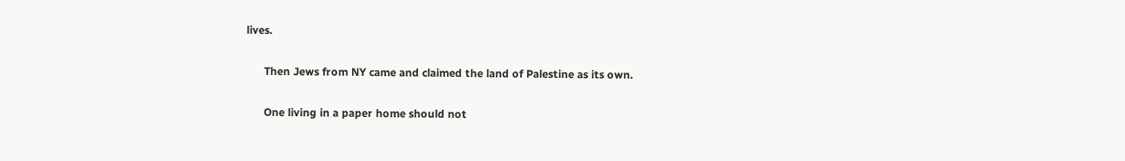lives.

      Then Jews from NY came and claimed the land of Palestine as its own.

      One living in a paper home should not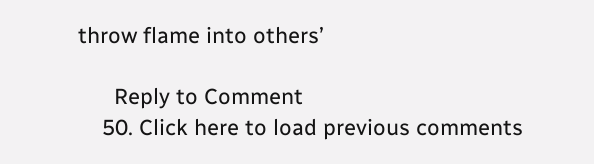throw flame into others’

      Reply to Comment
    50. Click here to load previous comments